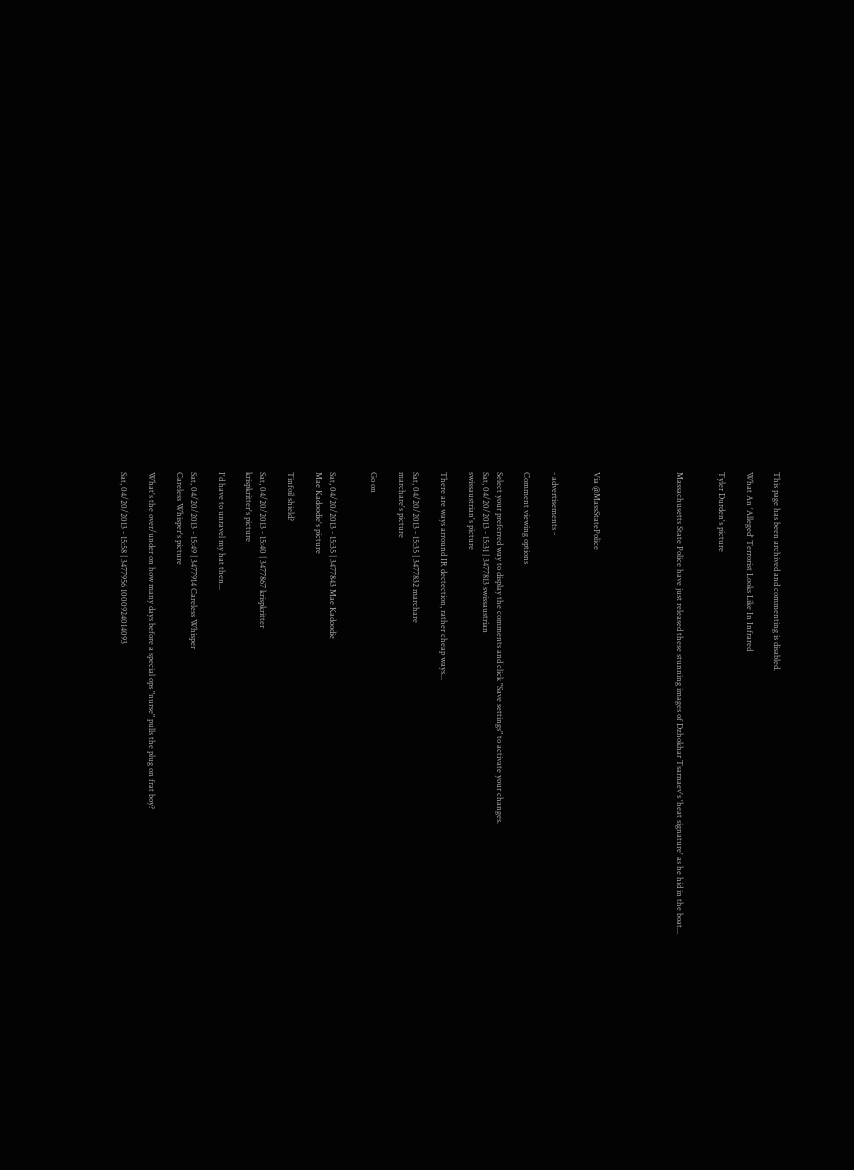This page has been archived and commenting is disabled.

What An 'Alleged' Terrorist Looks Like In Infrared

Tyler Durden's picture


Massachusetts State Police have just released these stunning images of Dzhokhar Tsarnaev's 'heat signature' as he hid in the boat...





Via @MassStatePolice


- advertisements -

Comment viewing options

Select your preferred way to display the comments and click "Save settings" to activate your changes.
Sat, 04/20/2013 - 15:31 | 3477813 swissaustrian
swissaustrian's picture

There are ways arround IR dectection, rather cheap ways...

Sat, 04/20/2013 - 15:35 | 3477832 marchare
marchare's picture

Go on


Sat, 04/20/2013 - 15:35 | 3477843 Mae Kadoodie
Mae Kadoodie's picture

Tinfoil shield?

Sat, 04/20/2013 - 15:40 | 3477867 krispkritter
krispkritter's picture

I'd have to unravel my hat then...

Sat, 04/20/2013 - 15:49 | 3477914 Careless Whisper
Careless Whisper's picture

What's the over/under on how many days before a special ops "nurse" pulls the plug on frat boy?

Sat, 04/20/2013 - 15:58 | 3477956 1000924014093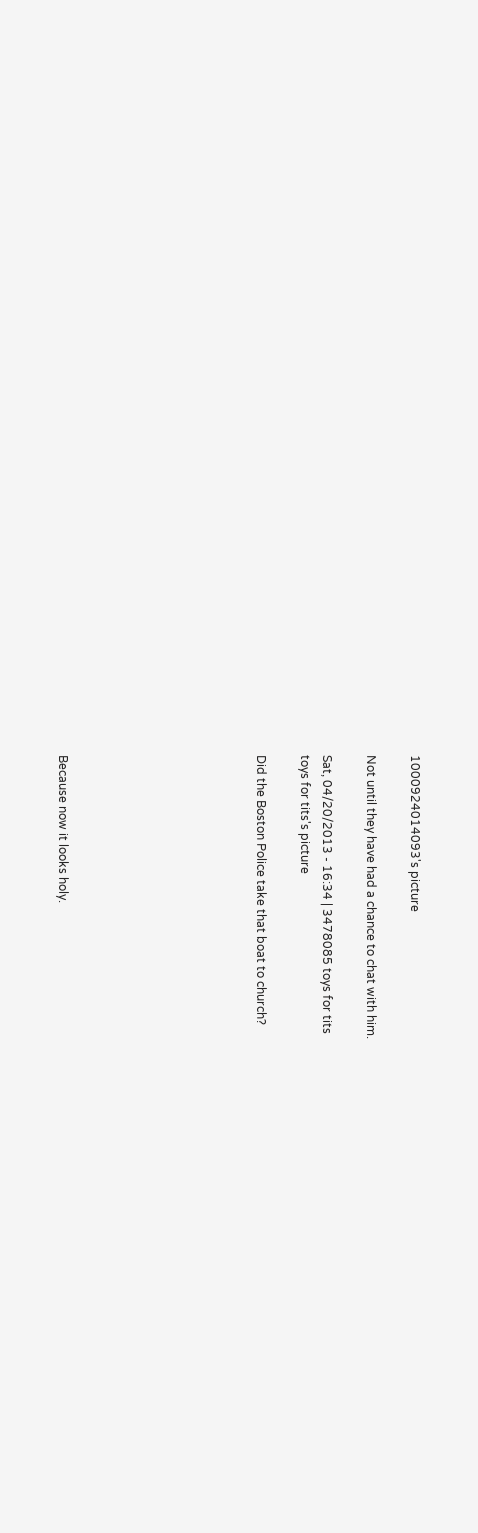1000924014093's picture

Not until they have had a chance to chat with him.

Sat, 04/20/2013 - 16:34 | 3478085 toys for tits
toys for tits's picture

Did the Boston Police take that boat to church?








Because now it looks holy.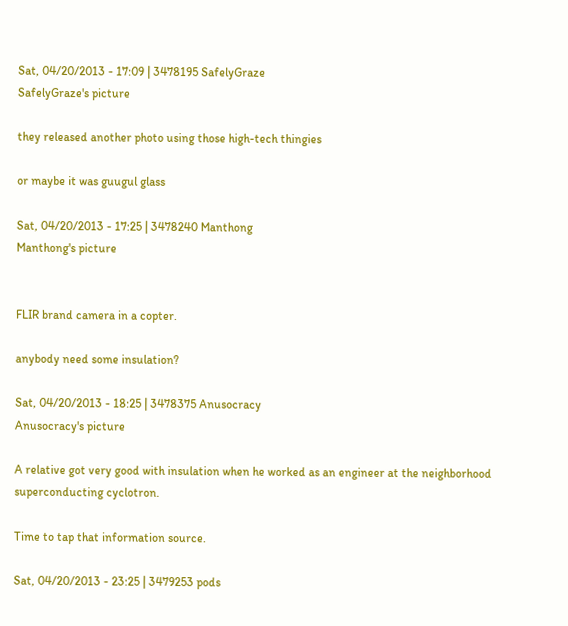Sat, 04/20/2013 - 17:09 | 3478195 SafelyGraze
SafelyGraze's picture

they released another photo using those high-tech thingies

or maybe it was guugul glass

Sat, 04/20/2013 - 17:25 | 3478240 Manthong
Manthong's picture


FLIR brand camera in a copter.

anybody need some insulation?

Sat, 04/20/2013 - 18:25 | 3478375 Anusocracy
Anusocracy's picture

A relative got very good with insulation when he worked as an engineer at the neighborhood superconducting cyclotron.

Time to tap that information source.

Sat, 04/20/2013 - 23:25 | 3479253 pods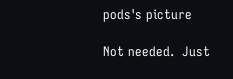pods's picture

Not needed.  Just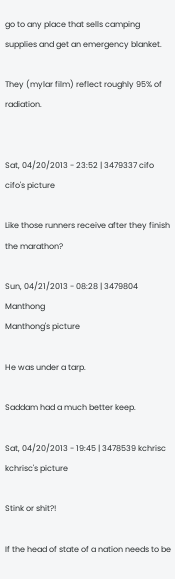go to any place that sells camping supplies and get an emergency blanket.

They (mylar film) reflect roughly 95% of radiation.


Sat, 04/20/2013 - 23:52 | 3479337 cifo
cifo's picture

Like those runners receive after they finish the marathon?

Sun, 04/21/2013 - 08:28 | 3479804 Manthong
Manthong's picture

He was under a tarp.

Saddam had a much better keep.

Sat, 04/20/2013 - 19:45 | 3478539 kchrisc
kchrisc's picture

Stink or shit?!

If the head of state of a nation needs to be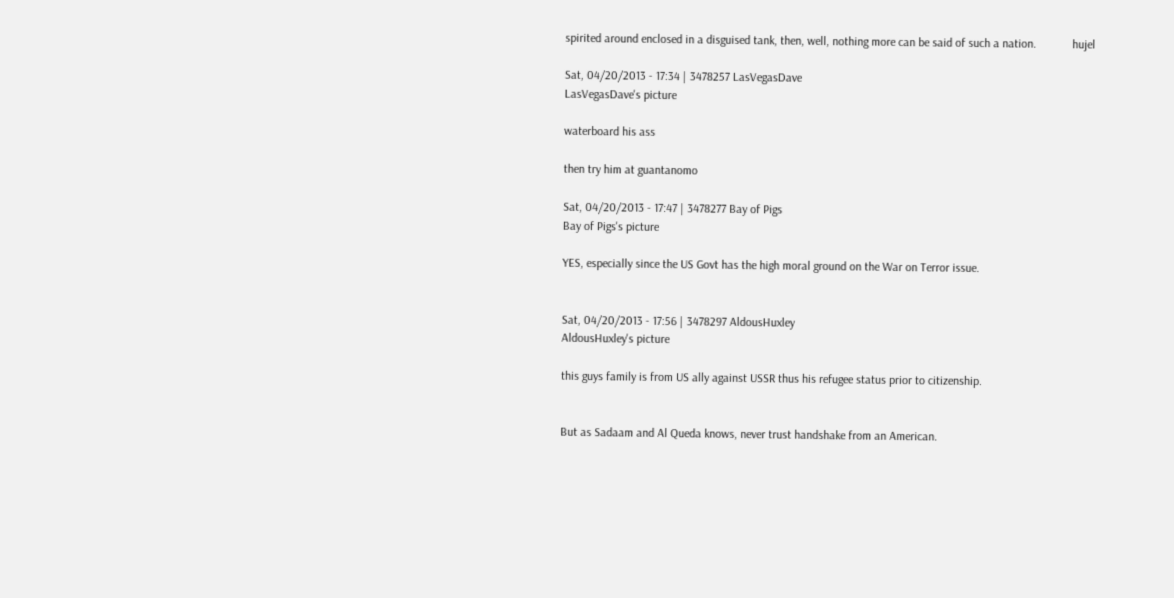spirited around enclosed in a disguised tank, then, well, nothing more can be said of such a nation.            hujel

Sat, 04/20/2013 - 17:34 | 3478257 LasVegasDave
LasVegasDave's picture

waterboard his ass

then try him at guantanomo

Sat, 04/20/2013 - 17:47 | 3478277 Bay of Pigs
Bay of Pigs's picture

YES, especially since the US Govt has the high moral ground on the War on Terror issue.


Sat, 04/20/2013 - 17:56 | 3478297 AldousHuxley
AldousHuxley's picture

this guys family is from US ally against USSR thus his refugee status prior to citizenship.


But as Sadaam and Al Queda knows, never trust handshake from an American.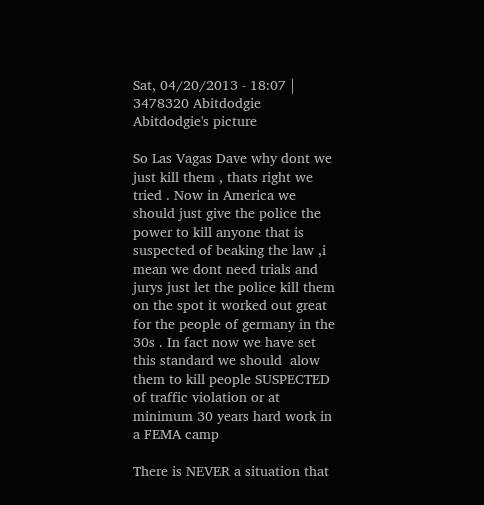Sat, 04/20/2013 - 18:07 | 3478320 Abitdodgie
Abitdodgie's picture

So Las Vagas Dave why dont we just kill them , thats right we tried . Now in America we should just give the police the power to kill anyone that is suspected of beaking the law ,i mean we dont need trials and jurys just let the police kill them on the spot it worked out great for the people of germany in the 30s . In fact now we have set this standard we should  alow them to kill people SUSPECTED of traffic violation or at minimum 30 years hard work in a FEMA camp

There is NEVER a situation that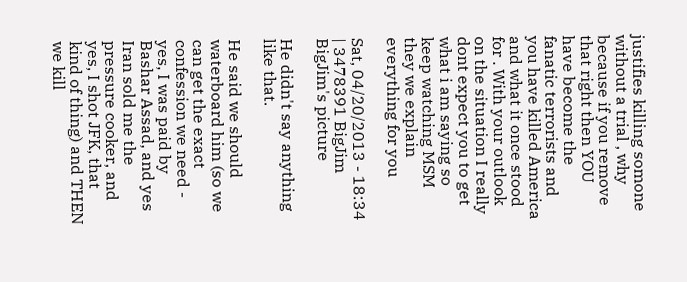justifies killing somone without a trial , why  because if you remove that right then YOU have become the fanatic terrorists and you have killed America and what it once stood for . With your outlook on the situation I really dont expect you to get what i am saying so keep watching MSM they we explain everything for you

Sat, 04/20/2013 - 18:34 | 3478391 BigJim
BigJim's picture

He didn't say anything like that.

He said we should waterboard him (so we can get the exact confession we need - yes, I was paid by Bashar Assad, and yes Iran sold me the pressure cooker, and yes, I shot JFK, that kind of thing) and THEN we kill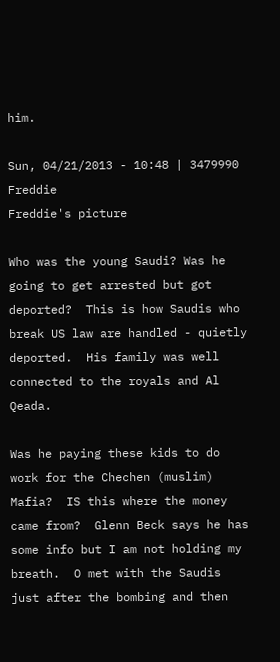him.

Sun, 04/21/2013 - 10:48 | 3479990 Freddie
Freddie's picture

Who was the young Saudi? Was he going to get arrested but got deported?  This is how Saudis who break US law are handled - quietly deported.  His family was well connected to the royals and Al Qeada.

Was he paying these kids to do work for the Chechen (muslim) Mafia?  IS this where the money came from?  Glenn Beck says he has some info but I am not holding my breath.  O met with the Saudis just after the bombing and then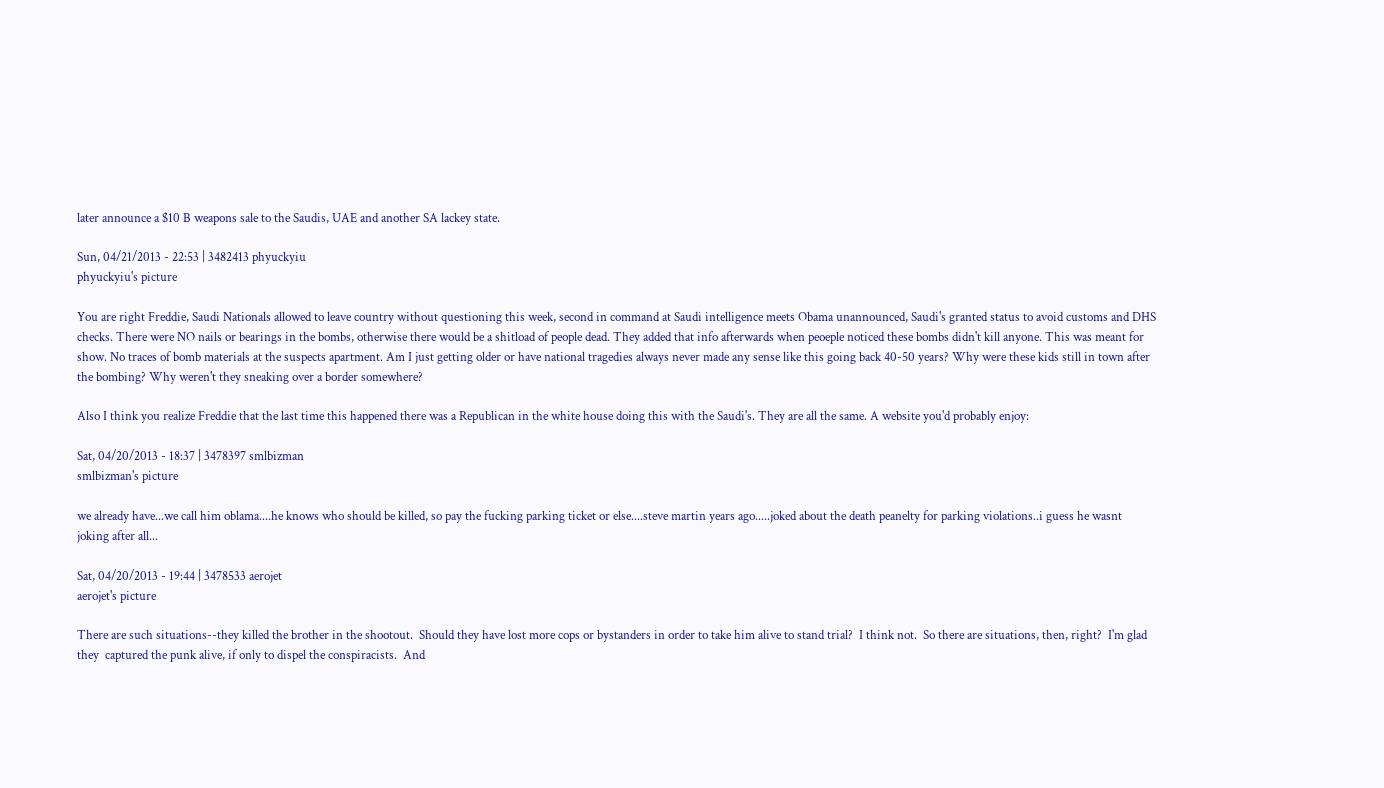later announce a $10 B weapons sale to the Saudis, UAE and another SA lackey state.

Sun, 04/21/2013 - 22:53 | 3482413 phyuckyiu
phyuckyiu's picture

You are right Freddie, Saudi Nationals allowed to leave country without questioning this week, second in command at Saudi intelligence meets Obama unannounced, Saudi's granted status to avoid customs and DHS checks. There were NO nails or bearings in the bombs, otherwise there would be a shitload of people dead. They added that info afterwards when peoeple noticed these bombs didn't kill anyone. This was meant for show. No traces of bomb materials at the suspects apartment. Am I just getting older or have national tragedies always never made any sense like this going back 40-50 years? Why were these kids still in town after the bombing? Why weren't they sneaking over a border somewhere?

Also I think you realize Freddie that the last time this happened there was a Republican in the white house doing this with the Saudi's. They are all the same. A website you'd probably enjoy:

Sat, 04/20/2013 - 18:37 | 3478397 smlbizman
smlbizman's picture

we already have...we call him oblama....he knows who should be killed, so pay the fucking parking ticket or else....steve martin years ago.....joked about the death peanelty for parking violations..i guess he wasnt joking after all...

Sat, 04/20/2013 - 19:44 | 3478533 aerojet
aerojet's picture

There are such situations--they killed the brother in the shootout.  Should they have lost more cops or bystanders in order to take him alive to stand trial?  I think not.  So there are situations, then, right?  I'm glad they  captured the punk alive, if only to dispel the conspiracists.  And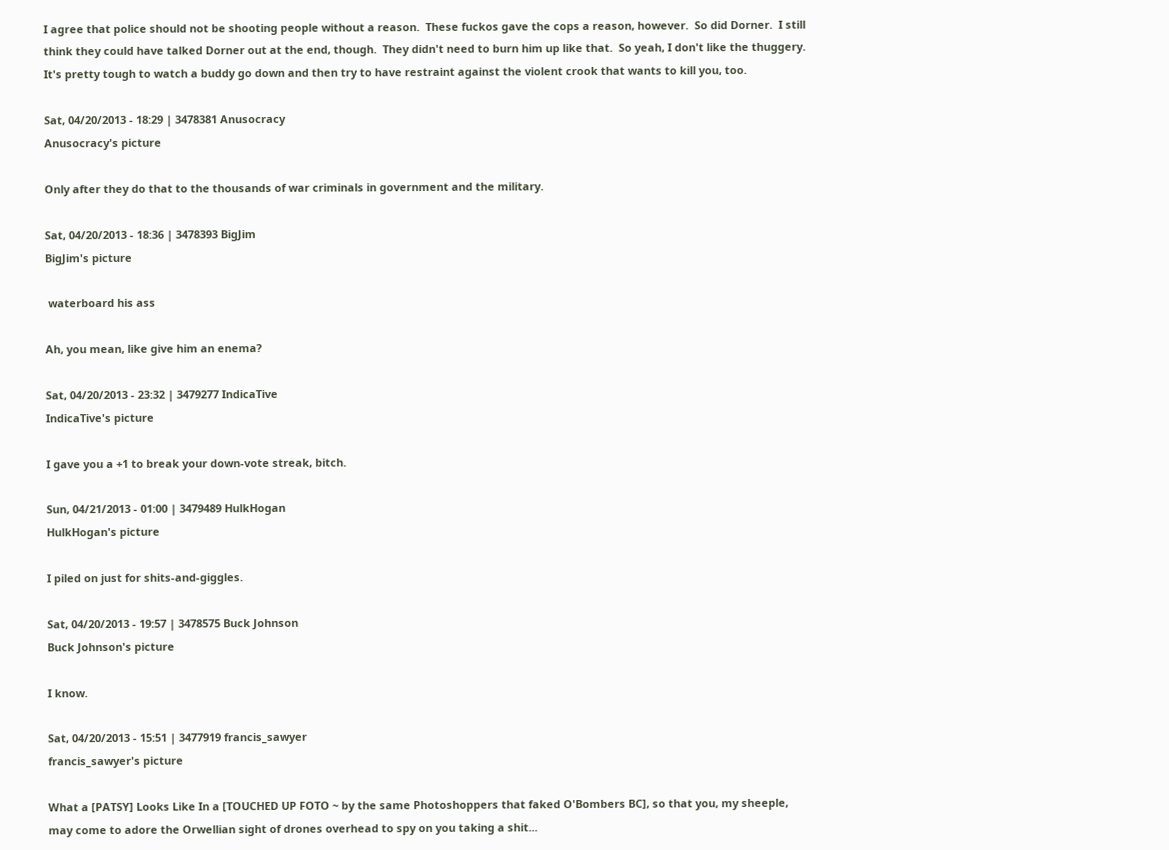I agree that police should not be shooting people without a reason.  These fuckos gave the cops a reason, however.  So did Dorner.  I still think they could have talked Dorner out at the end, though.  They didn't need to burn him up like that.  So yeah, I don't like the thuggery.  It's pretty tough to watch a buddy go down and then try to have restraint against the violent crook that wants to kill you, too.

Sat, 04/20/2013 - 18:29 | 3478381 Anusocracy
Anusocracy's picture

Only after they do that to the thousands of war criminals in government and the military.

Sat, 04/20/2013 - 18:36 | 3478393 BigJim
BigJim's picture

 waterboard his ass

Ah, you mean, like give him an enema?

Sat, 04/20/2013 - 23:32 | 3479277 IndicaTive
IndicaTive's picture

I gave you a +1 to break your down-vote streak, bitch.

Sun, 04/21/2013 - 01:00 | 3479489 HulkHogan
HulkHogan's picture

I piled on just for shits-and-giggles.

Sat, 04/20/2013 - 19:57 | 3478575 Buck Johnson
Buck Johnson's picture

I know.

Sat, 04/20/2013 - 15:51 | 3477919 francis_sawyer
francis_sawyer's picture

What a [PATSY] Looks Like In a [TOUCHED UP FOTO ~ by the same Photoshoppers that faked O'Bombers BC], so that you, my sheeple, may come to adore the Orwellian sight of drones overhead to spy on you taking a shit...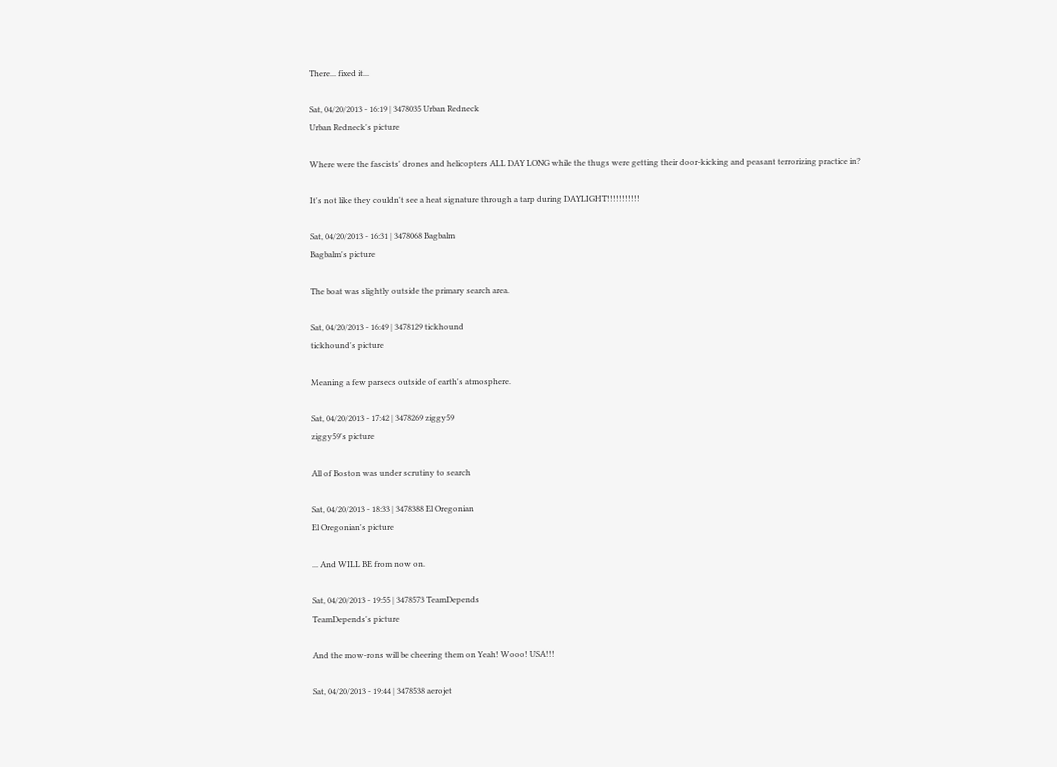There... fixed it...

Sat, 04/20/2013 - 16:19 | 3478035 Urban Redneck
Urban Redneck's picture

Where were the fascists' drones and helicopters ALL DAY LONG while the thugs were getting their door-kicking and peasant terrorizing practice in?

It's not like they couldn't see a heat signature through a tarp during DAYLIGHT!!!!!!!!!!!

Sat, 04/20/2013 - 16:31 | 3478068 Bagbalm
Bagbalm's picture

The boat was slightly outside the primary search area.

Sat, 04/20/2013 - 16:49 | 3478129 tickhound
tickhound's picture

Meaning a few parsecs outside of earth's atmosphere.

Sat, 04/20/2013 - 17:42 | 3478269 ziggy59
ziggy59's picture

All of Boston was under scrutiny to search

Sat, 04/20/2013 - 18:33 | 3478388 El Oregonian
El Oregonian's picture

... And WILL BE from now on.

Sat, 04/20/2013 - 19:55 | 3478573 TeamDepends
TeamDepends's picture

And the mow-rons will be cheering them on Yeah! Wooo! USA!!!

Sat, 04/20/2013 - 19:44 | 3478538 aerojet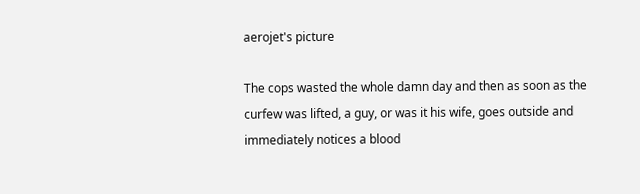aerojet's picture

The cops wasted the whole damn day and then as soon as the curfew was lifted, a guy, or was it his wife, goes outside and immediately notices a blood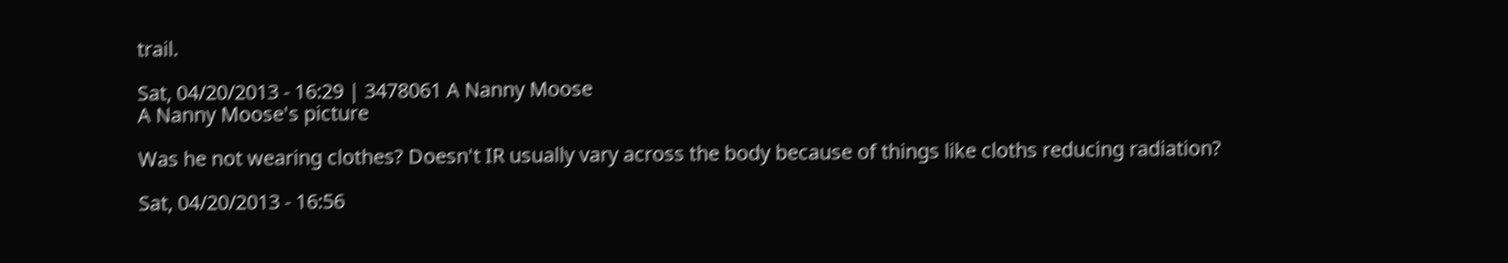trail.

Sat, 04/20/2013 - 16:29 | 3478061 A Nanny Moose
A Nanny Moose's picture

Was he not wearing clothes? Doesn't IR usually vary across the body because of things like cloths reducing radiation?

Sat, 04/20/2013 - 16:56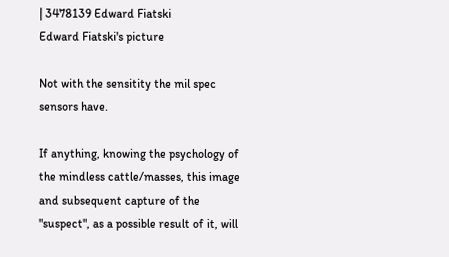| 3478139 Edward Fiatski
Edward Fiatski's picture

Not with the sensitity the mil spec sensors have.

If anything, knowing the psychology of the mindless cattle/masses, this image and subsequent capture of the "suspect", as a possible result of it, will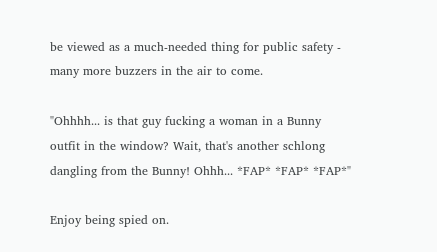be viewed as a much-needed thing for public safety - many more buzzers in the air to come.

"Ohhhh... is that guy fucking a woman in a Bunny outfit in the window? Wait, that's another schlong dangling from the Bunny! Ohhh... *FAP* *FAP* *FAP*"

Enjoy being spied on.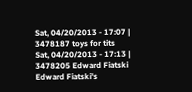Sat, 04/20/2013 - 17:07 | 3478187 toys for tits
Sat, 04/20/2013 - 17:13 | 3478205 Edward Fiatski
Edward Fiatski's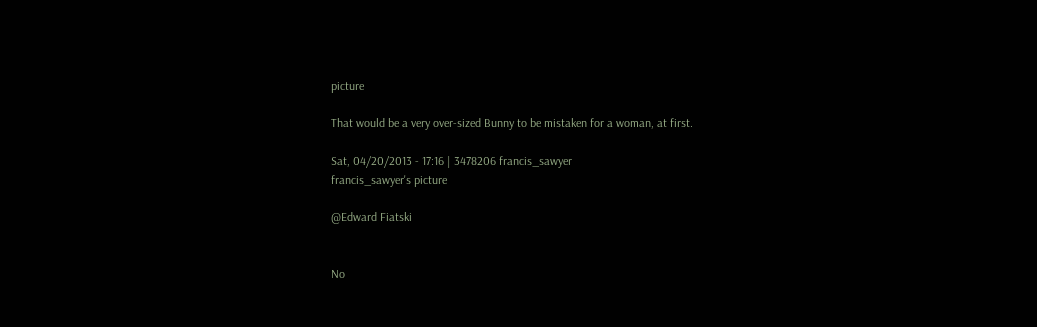picture

That would be a very over-sized Bunny to be mistaken for a woman, at first.

Sat, 04/20/2013 - 17:16 | 3478206 francis_sawyer
francis_sawyer's picture

@Edward Fiatski


No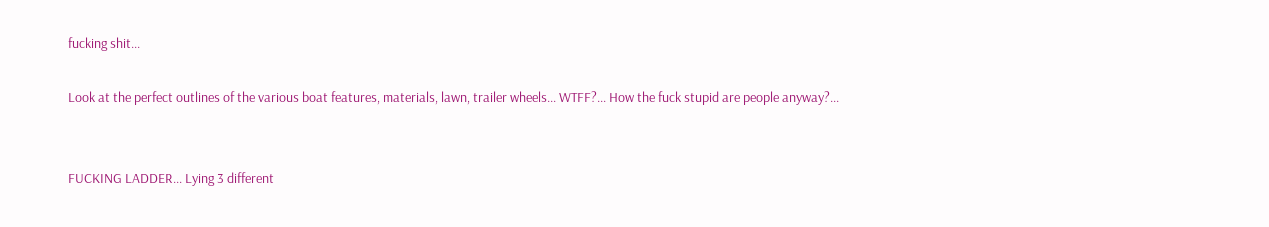fucking shit...

Look at the perfect outlines of the various boat features, materials, lawn, trailer wheels... WTFF?... How the fuck stupid are people anyway?...


FUCKING LADDER... Lying 3 different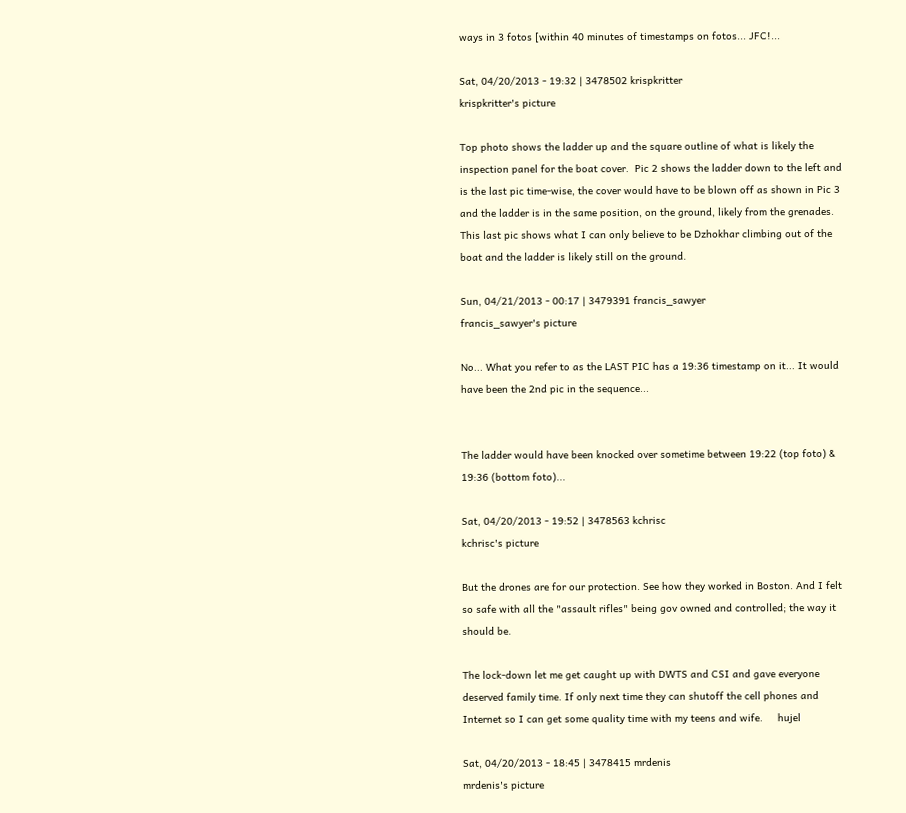ways in 3 fotos [within 40 minutes of timestamps on fotos... JFC!...

Sat, 04/20/2013 - 19:32 | 3478502 krispkritter
krispkritter's picture

Top photo shows the ladder up and the square outline of what is likely the inspection panel for the boat cover.  Pic 2 shows the ladder down to the left and is the last pic time-wise, the cover would have to be blown off as shown in Pic 3 and the ladder is in the same position, on the ground, likely from the grenades.  This last pic shows what I can only believe to be Dzhokhar climbing out of the boat and the ladder is likely still on the ground.

Sun, 04/21/2013 - 00:17 | 3479391 francis_sawyer
francis_sawyer's picture

No... What you refer to as the LAST PIC has a 19:36 timestamp on it... It would have been the 2nd pic in the sequence...


The ladder would have been knocked over sometime between 19:22 (top foto) & 19:36 (bottom foto)...

Sat, 04/20/2013 - 19:52 | 3478563 kchrisc
kchrisc's picture

But the drones are for our protection. See how they worked in Boston. And I felt so safe with all the "assault rifles" being gov owned and controlled; the way it should be.

The lock-down let me get caught up with DWTS and CSI and gave everyone deserved family time. If only next time they can shutoff the cell phones and Internet so I can get some quality time with my teens and wife.     hujel

Sat, 04/20/2013 - 18:45 | 3478415 mrdenis
mrdenis's picture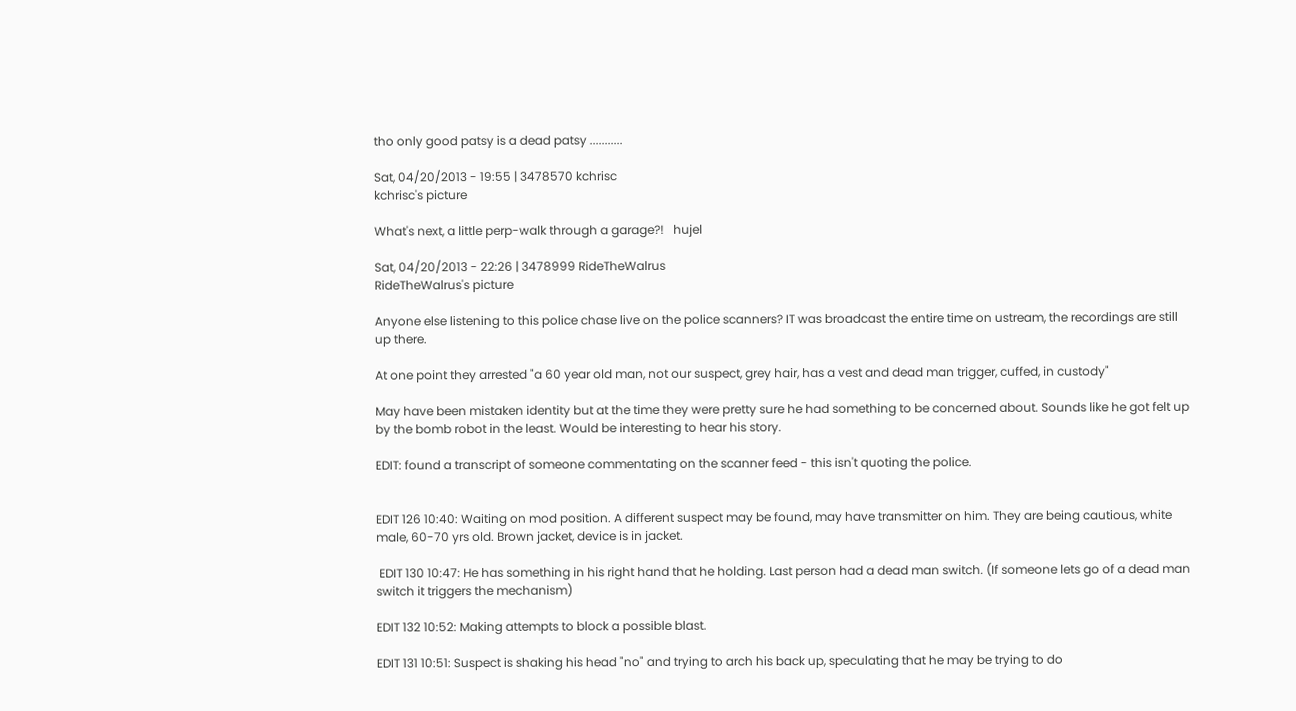tho only good patsy is a dead patsy ...........

Sat, 04/20/2013 - 19:55 | 3478570 kchrisc
kchrisc's picture

What's next, a little perp-walk through a garage?!   hujel

Sat, 04/20/2013 - 22:26 | 3478999 RideTheWalrus
RideTheWalrus's picture

Anyone else listening to this police chase live on the police scanners? IT was broadcast the entire time on ustream, the recordings are still up there.

At one point they arrested "a 60 year old man, not our suspect, grey hair, has a vest and dead man trigger, cuffed, in custody"

May have been mistaken identity but at the time they were pretty sure he had something to be concerned about. Sounds like he got felt up by the bomb robot in the least. Would be interesting to hear his story.

EDIT: found a transcript of someone commentating on the scanner feed - this isn't quoting the police.


EDIT 126 10:40: Waiting on mod position. A different suspect may be found, may have transmitter on him. They are being cautious, white male, 60-70 yrs old. Brown jacket, device is in jacket.

 EDIT 130 10:47: He has something in his right hand that he holding. Last person had a dead man switch. (If someone lets go of a dead man switch it triggers the mechanism)

EDIT 132 10:52: Making attempts to block a possible blast.

EDIT 131 10:51: Suspect is shaking his head "no" and trying to arch his back up, speculating that he may be trying to do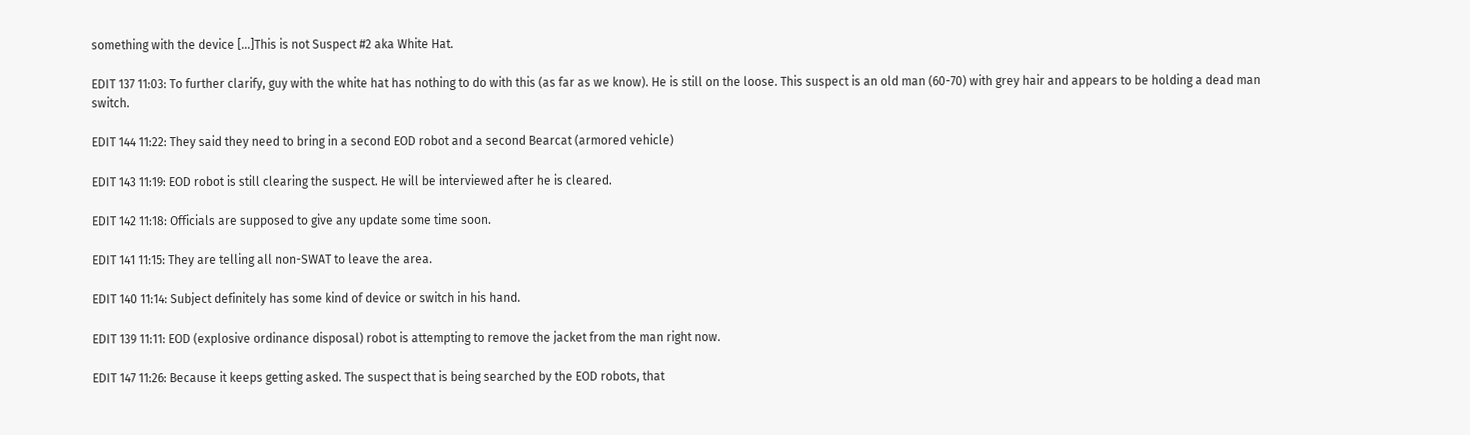something with the device [...]This is not Suspect #2 aka White Hat.

EDIT 137 11:03: To further clarify, guy with the white hat has nothing to do with this (as far as we know). He is still on the loose. This suspect is an old man (60-70) with grey hair and appears to be holding a dead man switch.

EDIT 144 11:22: They said they need to bring in a second EOD robot and a second Bearcat (armored vehicle)

EDIT 143 11:19: EOD robot is still clearing the suspect. He will be interviewed after he is cleared.

EDIT 142 11:18: Officials are supposed to give any update some time soon.

EDIT 141 11:15: They are telling all non-SWAT to leave the area.

EDIT 140 11:14: Subject definitely has some kind of device or switch in his hand.

EDIT 139 11:11: EOD (explosive ordinance disposal) robot is attempting to remove the jacket from the man right now.

EDIT 147 11:26: Because it keeps getting asked. The suspect that is being searched by the EOD robots, that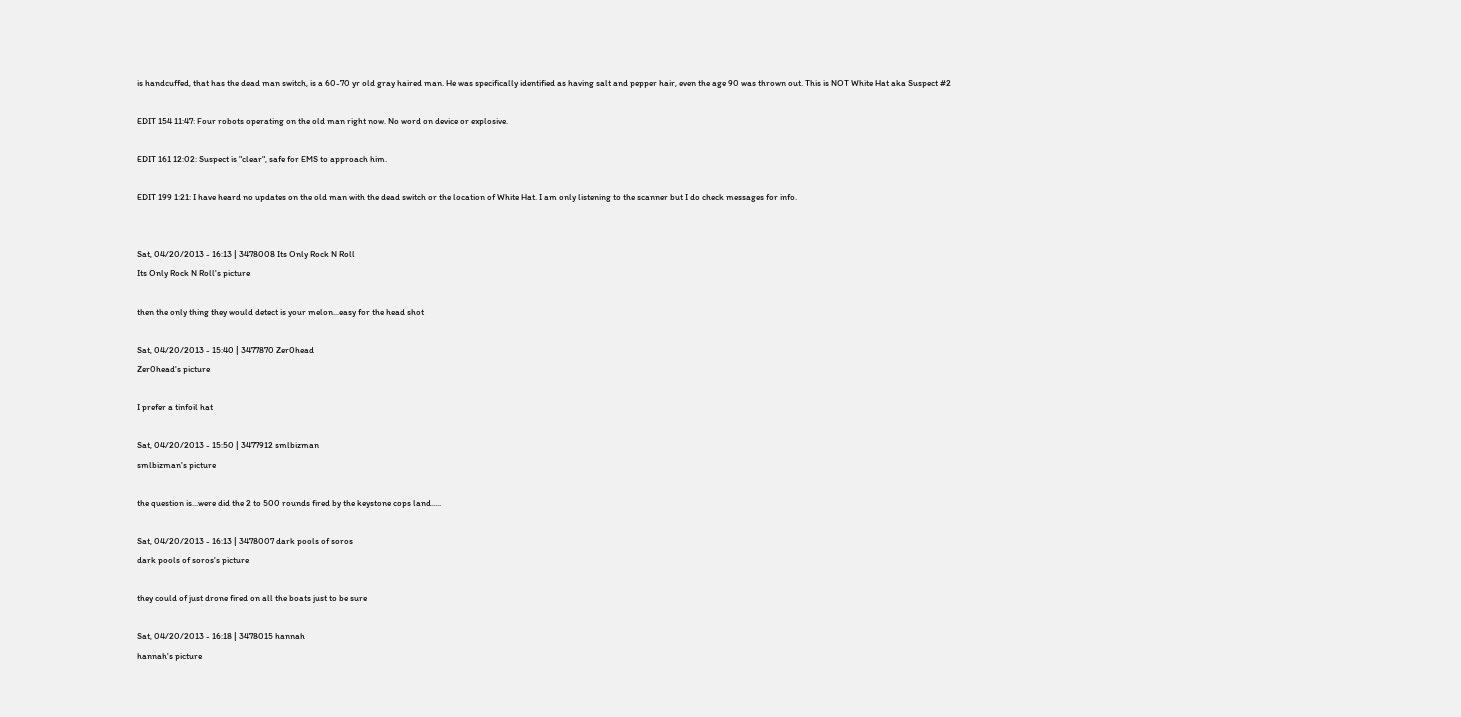is handcuffed, that has the dead man switch, is a 60-70 yr old gray haired man. He was specifically identified as having salt and pepper hair, even the age 90 was thrown out. This is NOT White Hat aka Suspect #2

EDIT 154 11:47: Four robots operating on the old man right now. No word on device or explosive.

EDIT 161 12:02: Suspect is "clear", safe for EMS to approach him.

EDIT 199 1:21: I have heard no updates on the old man with the dead switch or the location of White Hat. I am only listening to the scanner but I do check messages for info.


Sat, 04/20/2013 - 16:13 | 3478008 Its Only Rock N Roll
Its Only Rock N Roll's picture

then the only thing they would detect is your melon...easy for the head shot

Sat, 04/20/2013 - 15:40 | 3477870 Zer0head
Zer0head's picture

I prefer a tinfoil hat

Sat, 04/20/2013 - 15:50 | 3477912 smlbizman
smlbizman's picture

the question is...were did the 2 to 500 rounds fired by the keystone cops land.....

Sat, 04/20/2013 - 16:13 | 3478007 dark pools of soros
dark pools of soros's picture

they could of just drone fired on all the boats just to be sure

Sat, 04/20/2013 - 16:18 | 3478015 hannah
hannah's picture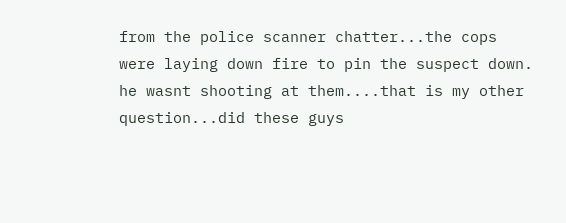from the police scanner chatter...the cops were laying down fire to pin the suspect down. he wasnt shooting at them....that is my other question...did these guys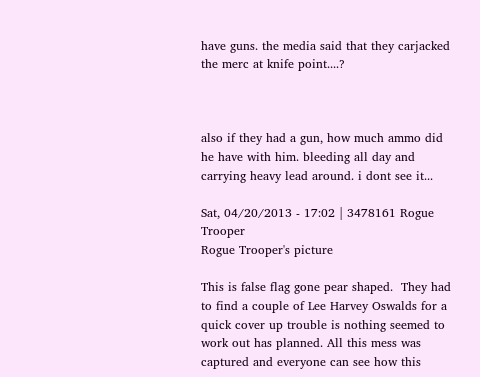have guns. the media said that they carjacked the merc at knife point....?



also if they had a gun, how much ammo did he have with him. bleeding all day and carrying heavy lead around. i dont see it...

Sat, 04/20/2013 - 17:02 | 3478161 Rogue Trooper
Rogue Trooper's picture

This is false flag gone pear shaped.  They had to find a couple of Lee Harvey Oswalds for a quick cover up trouble is nothing seemed to work out has planned. All this mess was captured and everyone can see how this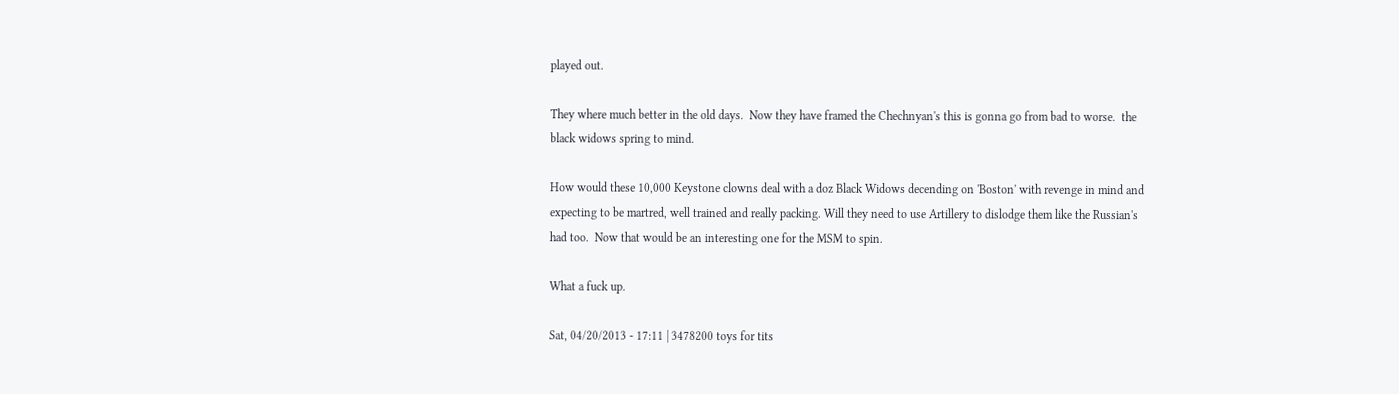played out.

They where much better in the old days.  Now they have framed the Chechnyan's this is gonna go from bad to worse.  the black widows spring to mind.

How would these 10,000 Keystone clowns deal with a doz Black Widows decending on 'Boston' with revenge in mind and expecting to be martred, well trained and really packing. Will they need to use Artillery to dislodge them like the Russian's had too.  Now that would be an interesting one for the MSM to spin.

What a fuck up.

Sat, 04/20/2013 - 17:11 | 3478200 toys for tits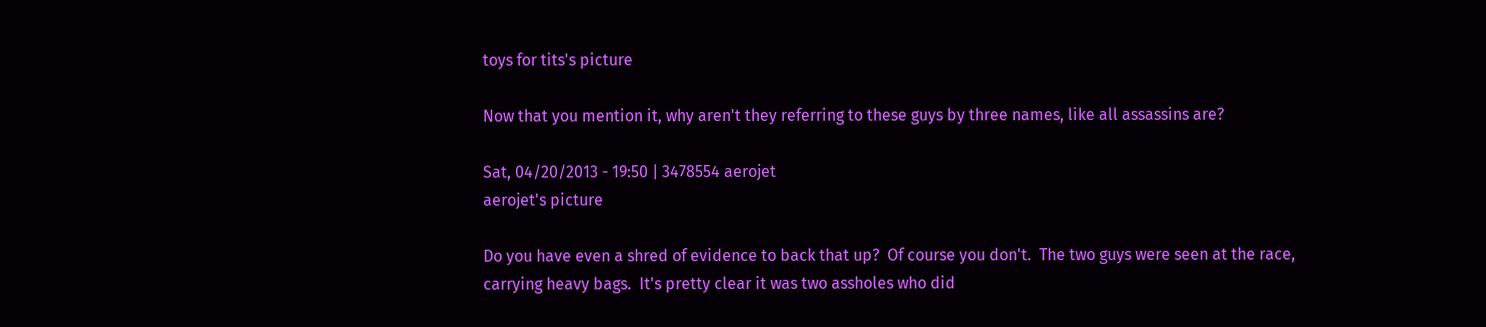toys for tits's picture

Now that you mention it, why aren't they referring to these guys by three names, like all assassins are?

Sat, 04/20/2013 - 19:50 | 3478554 aerojet
aerojet's picture

Do you have even a shred of evidence to back that up?  Of course you don't.  The two guys were seen at the race, carrying heavy bags.  It's pretty clear it was two assholes who did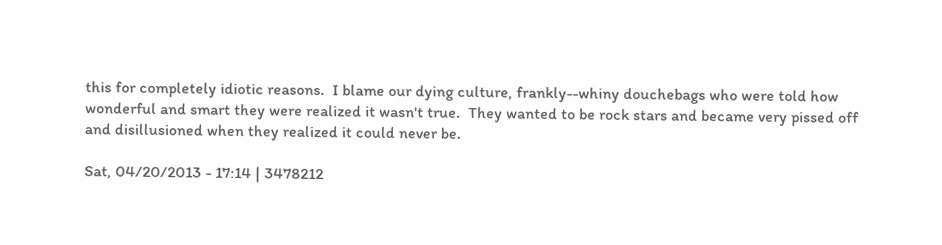this for completely idiotic reasons.  I blame our dying culture, frankly--whiny douchebags who were told how wonderful and smart they were realized it wasn't true.  They wanted to be rock stars and became very pissed off and disillusioned when they realized it could never be.

Sat, 04/20/2013 - 17:14 | 3478212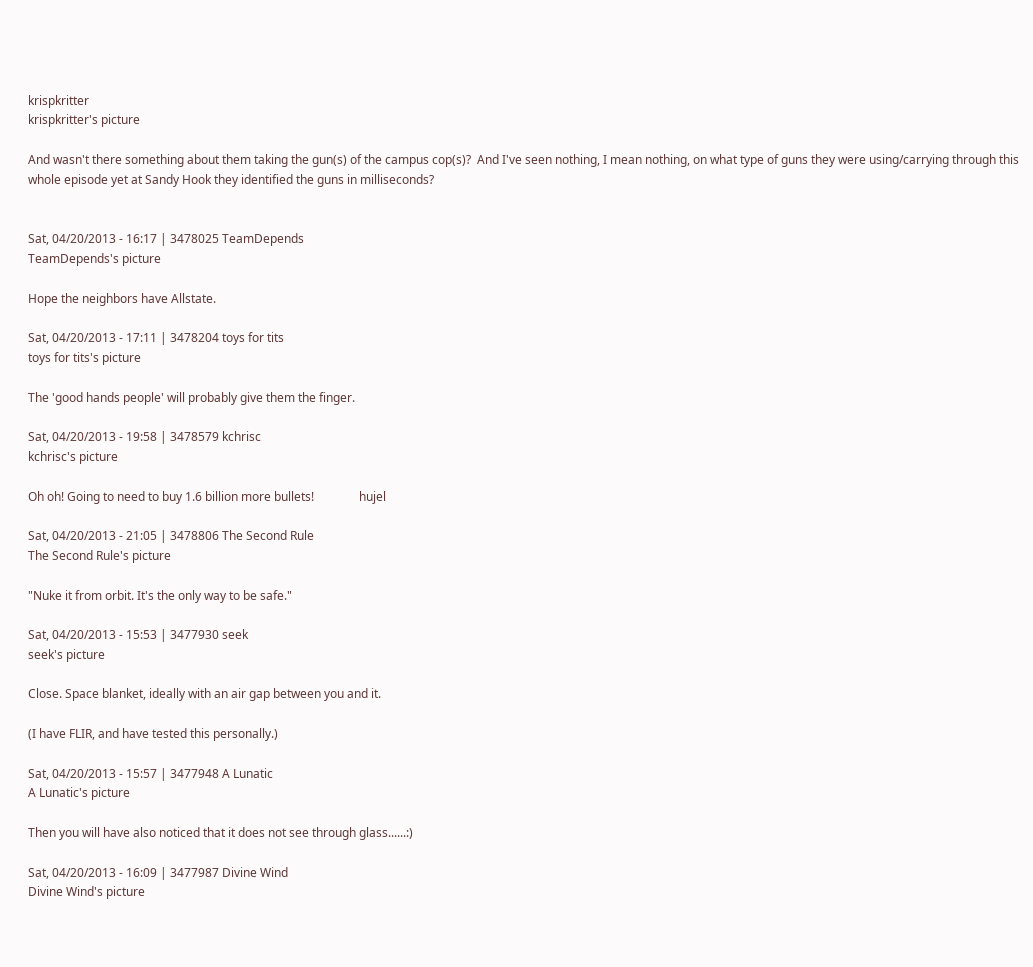krispkritter
krispkritter's picture

And wasn't there something about them taking the gun(s) of the campus cop(s)?  And I've seen nothing, I mean nothing, on what type of guns they were using/carrying through this whole episode yet at Sandy Hook they identified the guns in milliseconds?


Sat, 04/20/2013 - 16:17 | 3478025 TeamDepends
TeamDepends's picture

Hope the neighbors have Allstate.

Sat, 04/20/2013 - 17:11 | 3478204 toys for tits
toys for tits's picture

The 'good hands people' will probably give them the finger.

Sat, 04/20/2013 - 19:58 | 3478579 kchrisc
kchrisc's picture

Oh oh! Going to need to buy 1.6 billion more bullets!               hujel

Sat, 04/20/2013 - 21:05 | 3478806 The Second Rule
The Second Rule's picture

"Nuke it from orbit. It's the only way to be safe."

Sat, 04/20/2013 - 15:53 | 3477930 seek
seek's picture

Close. Space blanket, ideally with an air gap between you and it.

(I have FLIR, and have tested this personally.)

Sat, 04/20/2013 - 15:57 | 3477948 A Lunatic
A Lunatic's picture

Then you will have also noticed that it does not see through glass......:)

Sat, 04/20/2013 - 16:09 | 3477987 Divine Wind
Divine Wind's picture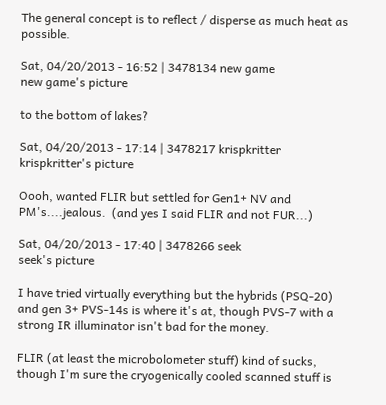The general concept is to reflect / disperse as much heat as possible.

Sat, 04/20/2013 - 16:52 | 3478134 new game
new game's picture

to the bottom of lakes?

Sat, 04/20/2013 - 17:14 | 3478217 krispkritter
krispkritter's picture

Oooh, wanted FLIR but settled for Gen1+ NV and PM's....jealous.  (and yes I said FLIR and not FUR...)

Sat, 04/20/2013 - 17:40 | 3478266 seek
seek's picture

I have tried virtually everything but the hybrids (PSQ-20) and gen 3+ PVS-14s is where it's at, though PVS-7 with a strong IR illuminator isn't bad for the money.

FLIR (at least the microbolometer stuff) kind of sucks, though I'm sure the cryogenically cooled scanned stuff is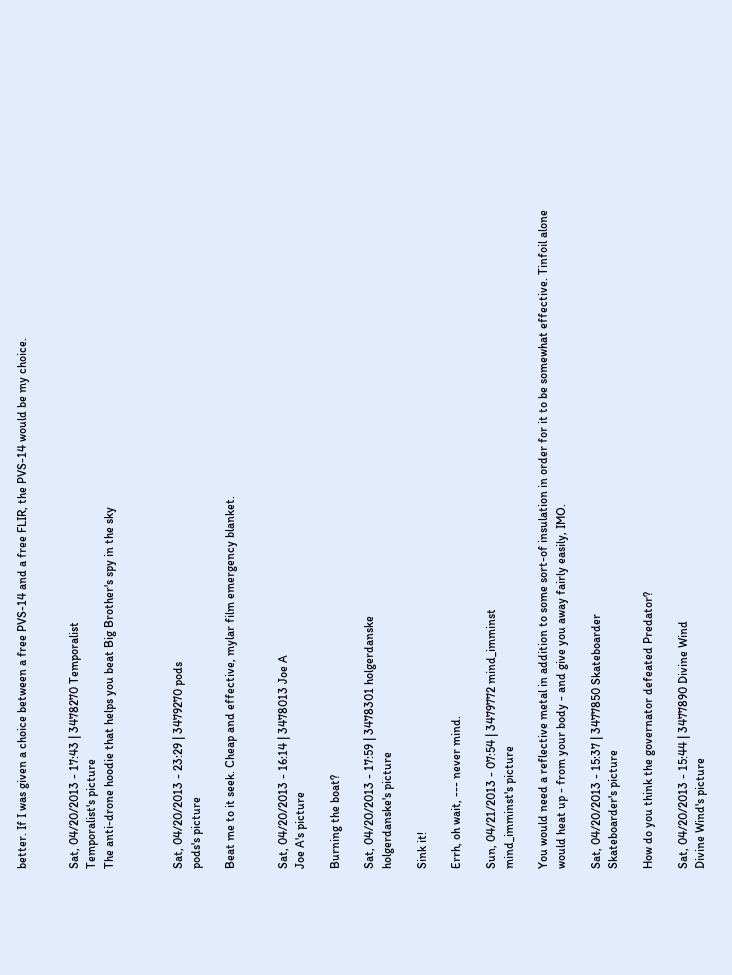better. If I was given a choice between a free PVS-14 and a free FLIR, the PVS-14 would be my choice.


Sat, 04/20/2013 - 17:43 | 3478270 Temporalist
Temporalist's picture
The anti-drone hoodie that helps you beat Big Brother's spy in the sky



Sat, 04/20/2013 - 23:29 | 3479270 pods
pods's picture

Beat me to it seek. Cheap and effective, mylar film emergency blanket.


Sat, 04/20/2013 - 16:14 | 3478013 Joe A
Joe A's picture

Burning the boat?

Sat, 04/20/2013 - 17:59 | 3478301 holgerdanske
holgerdanske's picture

Sink it!

Errh, oh wait, --- never mind.

Sun, 04/21/2013 - 07:54 | 3479772 mind_imminst
mind_imminst's picture

You would need a reflective metal in addition to some sort-of insulation in order for it to be somewhat effective. Tinfoil alone would heat up - from your body - and give you away fairly easily, IMO.

Sat, 04/20/2013 - 15:37 | 3477850 Skateboarder
Skateboarder's picture

How do you think the governator defeated Predator?

Sat, 04/20/2013 - 15:44 | 3477890 Divine Wind
Divine Wind's picture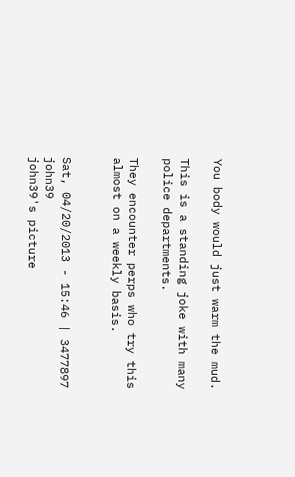You body would just warm the mud.

This is a standing joke with many police departments.

They encounter perps who try this almost on a weekly basis.


Sat, 04/20/2013 - 15:46 | 3477897 john39
john39's picture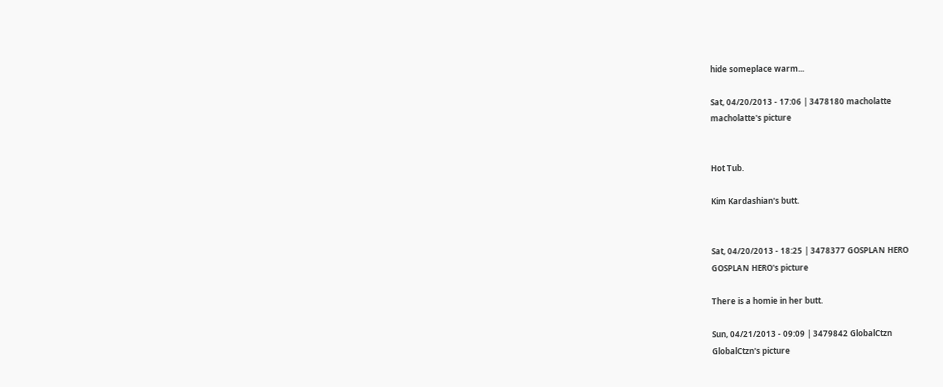hide someplace warm...

Sat, 04/20/2013 - 17:06 | 3478180 macholatte
macholatte's picture


Hot Tub.

Kim Kardashian's butt.


Sat, 04/20/2013 - 18:25 | 3478377 GOSPLAN HERO
GOSPLAN HERO's picture

There is a homie in her butt.

Sun, 04/21/2013 - 09:09 | 3479842 GlobalCtzn
GlobalCtzn's picture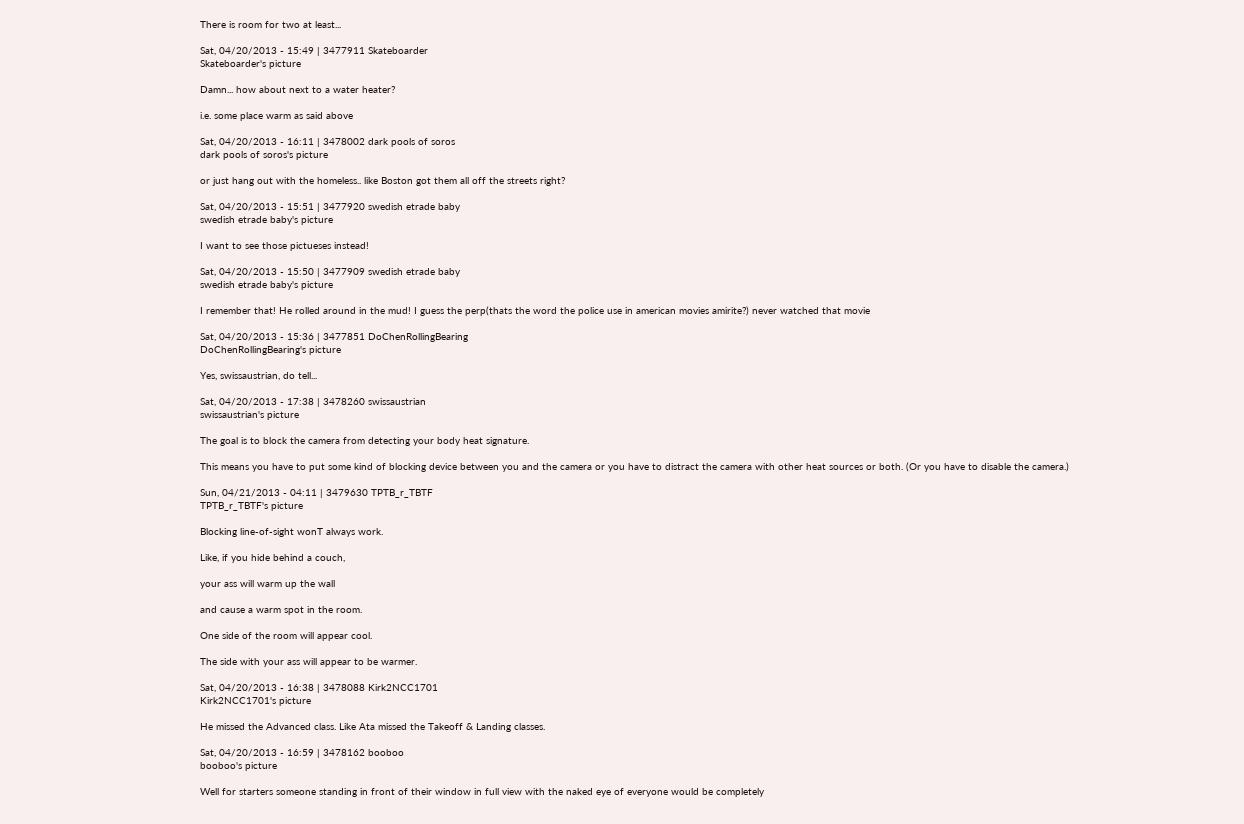There is room for two at least...

Sat, 04/20/2013 - 15:49 | 3477911 Skateboarder
Skateboarder's picture

Damn... how about next to a water heater?

i.e. some place warm as said above

Sat, 04/20/2013 - 16:11 | 3478002 dark pools of soros
dark pools of soros's picture

or just hang out with the homeless.. like Boston got them all off the streets right?

Sat, 04/20/2013 - 15:51 | 3477920 swedish etrade baby
swedish etrade baby's picture

I want to see those pictueses instead!

Sat, 04/20/2013 - 15:50 | 3477909 swedish etrade baby
swedish etrade baby's picture

I remember that! He rolled around in the mud! I guess the perp(thats the word the police use in american movies amirite?) never watched that movie

Sat, 04/20/2013 - 15:36 | 3477851 DoChenRollingBearing
DoChenRollingBearing's picture

Yes, swissaustrian, do tell...

Sat, 04/20/2013 - 17:38 | 3478260 swissaustrian
swissaustrian's picture

The goal is to block the camera from detecting your body heat signature.

This means you have to put some kind of blocking device between you and the camera or you have to distract the camera with other heat sources or both. (Or you have to disable the camera.)

Sun, 04/21/2013 - 04:11 | 3479630 TPTB_r_TBTF
TPTB_r_TBTF's picture

Blocking line-of-sight wonT always work.

Like, if you hide behind a couch,

your ass will warm up the wall

and cause a warm spot in the room.

One side of the room will appear cool.

The side with your ass will appear to be warmer.

Sat, 04/20/2013 - 16:38 | 3478088 Kirk2NCC1701
Kirk2NCC1701's picture

He missed the Advanced class. Like Ata missed the Takeoff & Landing classes.

Sat, 04/20/2013 - 16:59 | 3478162 booboo
booboo's picture

Well for starters someone standing in front of their window in full view with the naked eye of everyone would be completely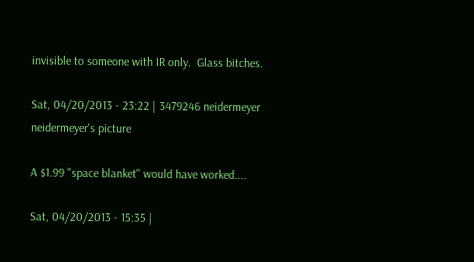invisible to someone with IR only.  Glass bitches.

Sat, 04/20/2013 - 23:22 | 3479246 neidermeyer
neidermeyer's picture

A $1.99 "space blanket" would have worked....

Sat, 04/20/2013 - 15:35 |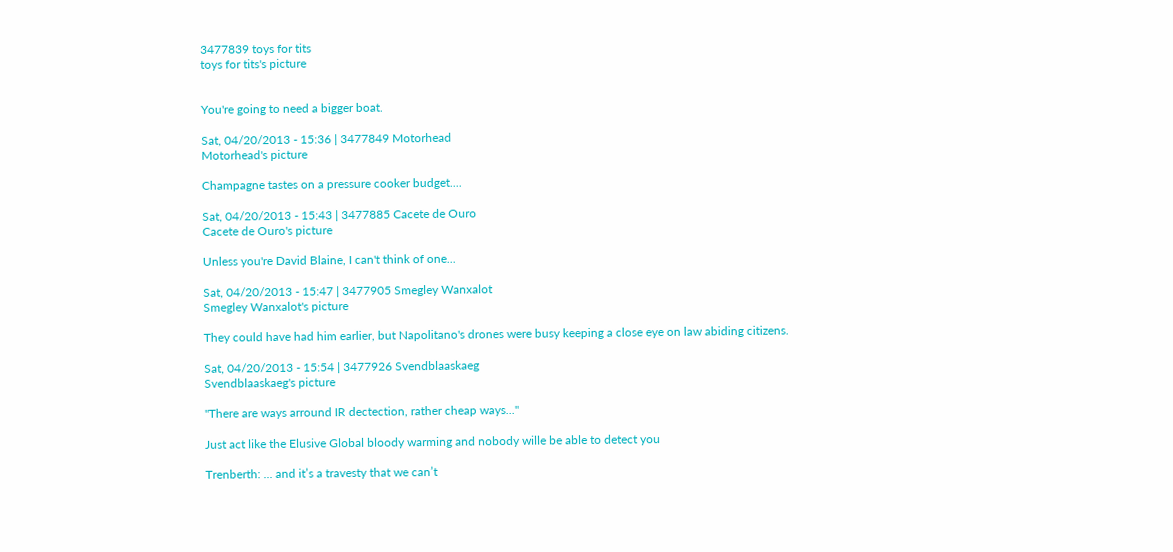3477839 toys for tits
toys for tits's picture


You're going to need a bigger boat.

Sat, 04/20/2013 - 15:36 | 3477849 Motorhead
Motorhead's picture

Champagne tastes on a pressure cooker budget....

Sat, 04/20/2013 - 15:43 | 3477885 Cacete de Ouro
Cacete de Ouro's picture

Unless you're David Blaine, I can't think of one...

Sat, 04/20/2013 - 15:47 | 3477905 Smegley Wanxalot
Smegley Wanxalot's picture

They could have had him earlier, but Napolitano's drones were busy keeping a close eye on law abiding citizens.

Sat, 04/20/2013 - 15:54 | 3477926 Svendblaaskaeg
Svendblaaskaeg's picture

"There are ways arround IR dectection, rather cheap ways..."

Just act like the Elusive Global bloody warming and nobody wille be able to detect you

Trenberth: ... and it’s a travesty that we can’t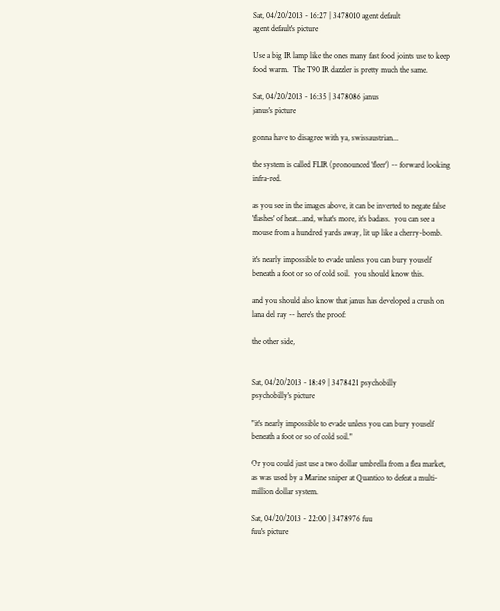Sat, 04/20/2013 - 16:27 | 3478010 agent default
agent default's picture

Use a big IR lamp like the ones many fast food joints use to keep food warm.  The T90 IR dazzler is pretty much the same.

Sat, 04/20/2013 - 16:35 | 3478086 janus
janus's picture

gonna have to disagree with ya, swissaustrian...

the system is called FLIR (pronounced 'fleer') -- forward looking infra-red.

as you see in the images above, it can be inverted to negate false 'flashes' of heat...and, what's more, it's badass.  you can see a mouse from a hundred yards away, lit up like a cherry-bomb.

it's nearly impossible to evade unless you can bury youself beneath a foot or so of cold soil.  you should know this.

and you should also know that janus has developed a crush on lana del ray -- here's the proof:

the other side,


Sat, 04/20/2013 - 18:49 | 3478421 psychobilly
psychobilly's picture

"it's nearly impossible to evade unless you can bury youself beneath a foot or so of cold soil."

Or you could just use a two dollar umbrella from a flea market, as was used by a Marine sniper at Quantico to defeat a multi-million dollar system.

Sat, 04/20/2013 - 22:00 | 3478976 fuu
fuu's picture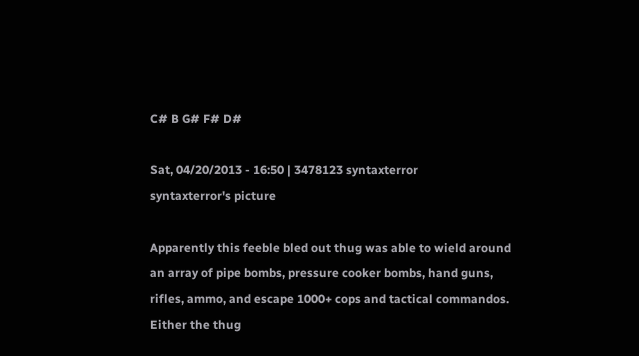C# B G# F# D#

Sat, 04/20/2013 - 16:50 | 3478123 syntaxterror
syntaxterror's picture

Apparently this feeble bled out thug was able to wield around an array of pipe bombs, pressure cooker bombs, hand guns, rifles, ammo, and escape 1000+ cops and tactical commandos. Either the thug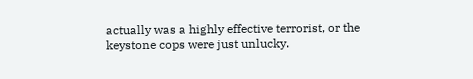actually was a highly effective terrorist, or the keystone cops were just unlucky.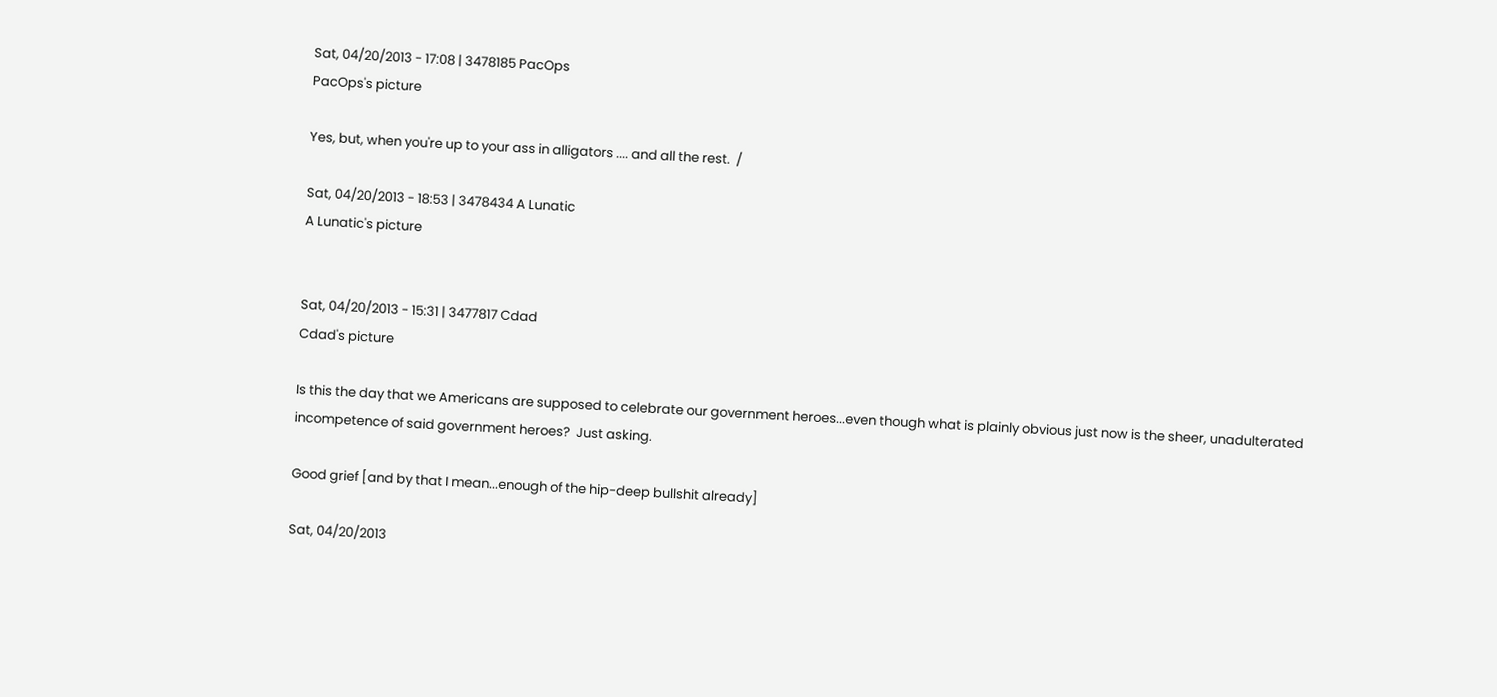Sat, 04/20/2013 - 17:08 | 3478185 PacOps
PacOps's picture

Yes, but, when you're up to your ass in alligators .... and all the rest.  /

Sat, 04/20/2013 - 18:53 | 3478434 A Lunatic
A Lunatic's picture


Sat, 04/20/2013 - 15:31 | 3477817 Cdad
Cdad's picture

Is this the day that we Americans are supposed to celebrate our government heroes...even though what is plainly obvious just now is the sheer, unadulterated incompetence of said government heroes?  Just asking.

Good grief [and by that I mean...enough of the hip-deep bullshit already]

Sat, 04/20/2013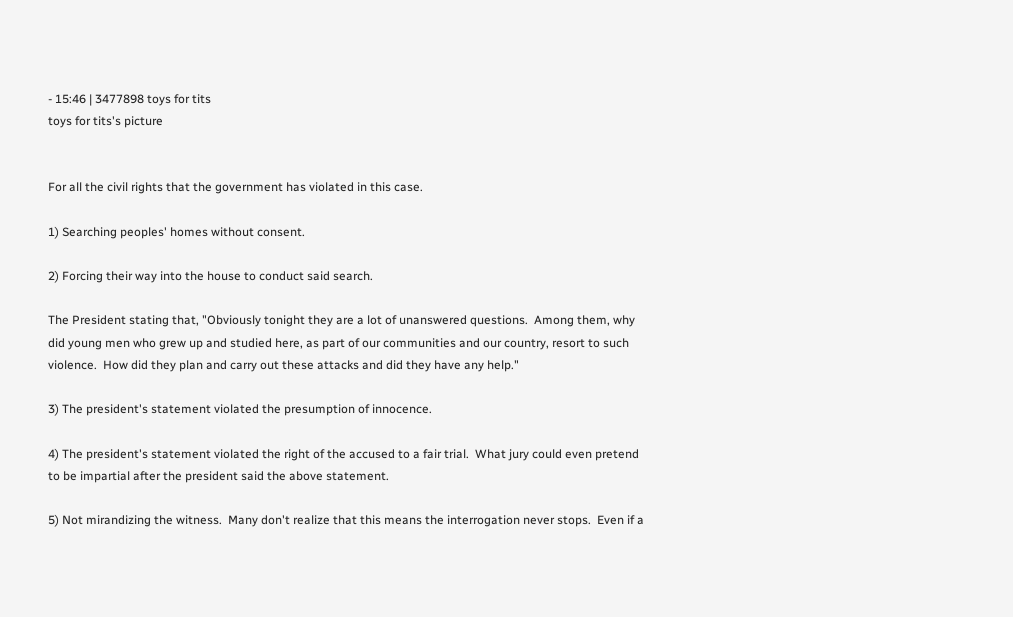- 15:46 | 3477898 toys for tits
toys for tits's picture


For all the civil rights that the government has violated in this case.

1) Searching peoples' homes without consent.

2) Forcing their way into the house to conduct said search.

The President stating that, "Obviously tonight they are a lot of unanswered questions.  Among them, why did young men who grew up and studied here, as part of our communities and our country, resort to such violence.  How did they plan and carry out these attacks and did they have any help."

3) The president's statement violated the presumption of innocence.

4) The president's statement violated the right of the accused to a fair trial.  What jury could even pretend to be impartial after the president said the above statement.

5) Not mirandizing the witness.  Many don't realize that this means the interrogation never stops.  Even if a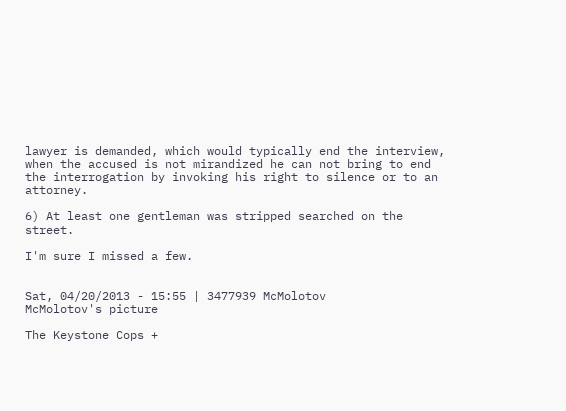lawyer is demanded, which would typically end the interview, when the accused is not mirandized he can not bring to end the interrogation by invoking his right to silence or to an attorney.

6) At least one gentleman was stripped searched on the street.

I'm sure I missed a few.


Sat, 04/20/2013 - 15:55 | 3477939 McMolotov
McMolotov's picture

The Keystone Cops +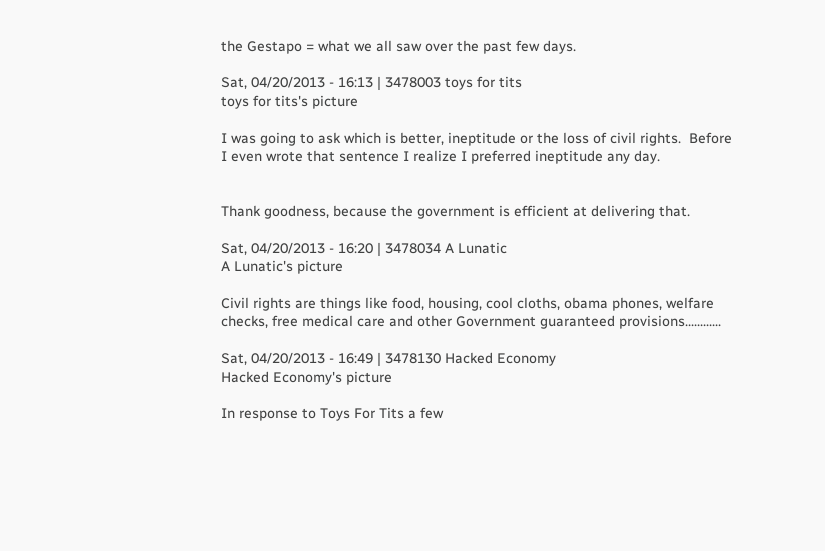the Gestapo = what we all saw over the past few days.

Sat, 04/20/2013 - 16:13 | 3478003 toys for tits
toys for tits's picture

I was going to ask which is better, ineptitude or the loss of civil rights.  Before I even wrote that sentence I realize I preferred ineptitude any day.


Thank goodness, because the government is efficient at delivering that.

Sat, 04/20/2013 - 16:20 | 3478034 A Lunatic
A Lunatic's picture

Civil rights are things like food, housing, cool cloths, obama phones, welfare checks, free medical care and other Government guaranteed provisions............

Sat, 04/20/2013 - 16:49 | 3478130 Hacked Economy
Hacked Economy's picture

In response to Toys For Tits a few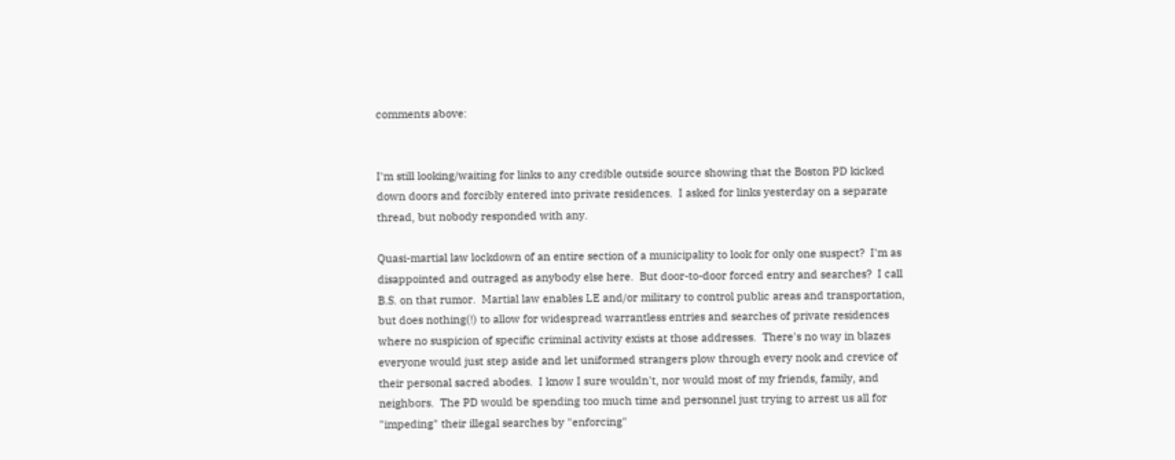comments above:


I'm still looking/waiting for links to any credible outside source showing that the Boston PD kicked down doors and forcibly entered into private residences.  I asked for links yesterday on a separate thread, but nobody responded with any.

Quasi-martial law lockdown of an entire section of a municipality to look for only one suspect?  I'm as disappointed and outraged as anybody else here.  But door-to-door forced entry and searches?  I call B.S. on that rumor.  Martial law enables LE and/or military to control public areas and transportation, but does nothing(!) to allow for widespread warrantless entries and searches of private residences where no suspicion of specific criminal activity exists at those addresses.  There's no way in blazes everyone would just step aside and let uniformed strangers plow through every nook and crevice of their personal sacred abodes.  I know I sure wouldn't, nor would most of my friends, family, and neighbors.  The PD would be spending too much time and personnel just trying to arrest us all for "impeding" their illegal searches by "enforcing"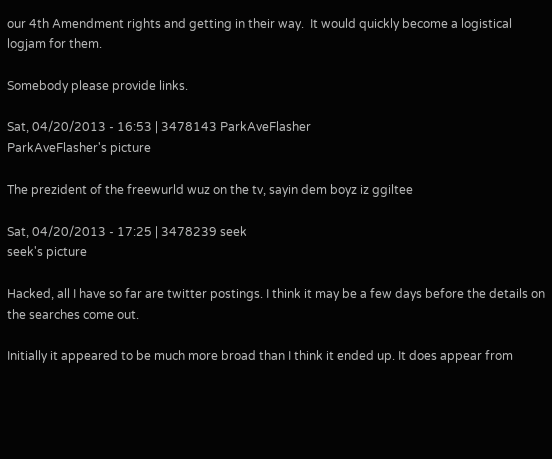our 4th Amendment rights and getting in their way.  It would quickly become a logistical logjam for them.

Somebody please provide links.

Sat, 04/20/2013 - 16:53 | 3478143 ParkAveFlasher
ParkAveFlasher's picture

The prezident of the freewurld wuz on the tv, sayin dem boyz iz ggiltee

Sat, 04/20/2013 - 17:25 | 3478239 seek
seek's picture

Hacked, all I have so far are twitter postings. I think it may be a few days before the details on the searches come out.

Initially it appeared to be much more broad than I think it ended up. It does appear from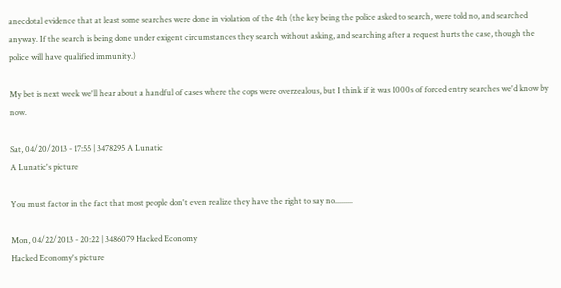anecdotal evidence that at least some searches were done in violation of the 4th (the key being the police asked to search, were told no, and searched anyway. If the search is being done under exigent circumstances they search without asking, and searching after a request hurts the case, though the police will have qualified immunity.)

My bet is next week we'll hear about a handful of cases where the cops were overzealous, but I think if it was 1000s of forced entry searches we'd know by now.

Sat, 04/20/2013 - 17:55 | 3478295 A Lunatic
A Lunatic's picture

You must factor in the fact that most people don't even realize they have the right to say no.........

Mon, 04/22/2013 - 20:22 | 3486079 Hacked Economy
Hacked Economy's picture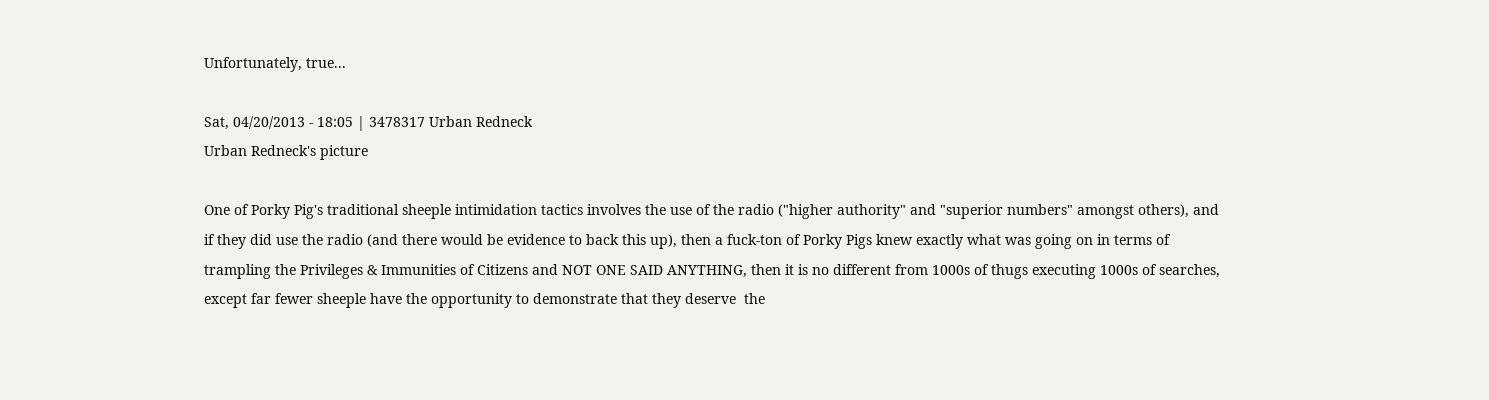Unfortunately, true...

Sat, 04/20/2013 - 18:05 | 3478317 Urban Redneck
Urban Redneck's picture

One of Porky Pig's traditional sheeple intimidation tactics involves the use of the radio ("higher authority" and "superior numbers" amongst others), and if they did use the radio (and there would be evidence to back this up), then a fuck-ton of Porky Pigs knew exactly what was going on in terms of trampling the Privileges & Immunities of Citizens and NOT ONE SAID ANYTHING, then it is no different from 1000s of thugs executing 1000s of searches, except far fewer sheeple have the opportunity to demonstrate that they deserve  the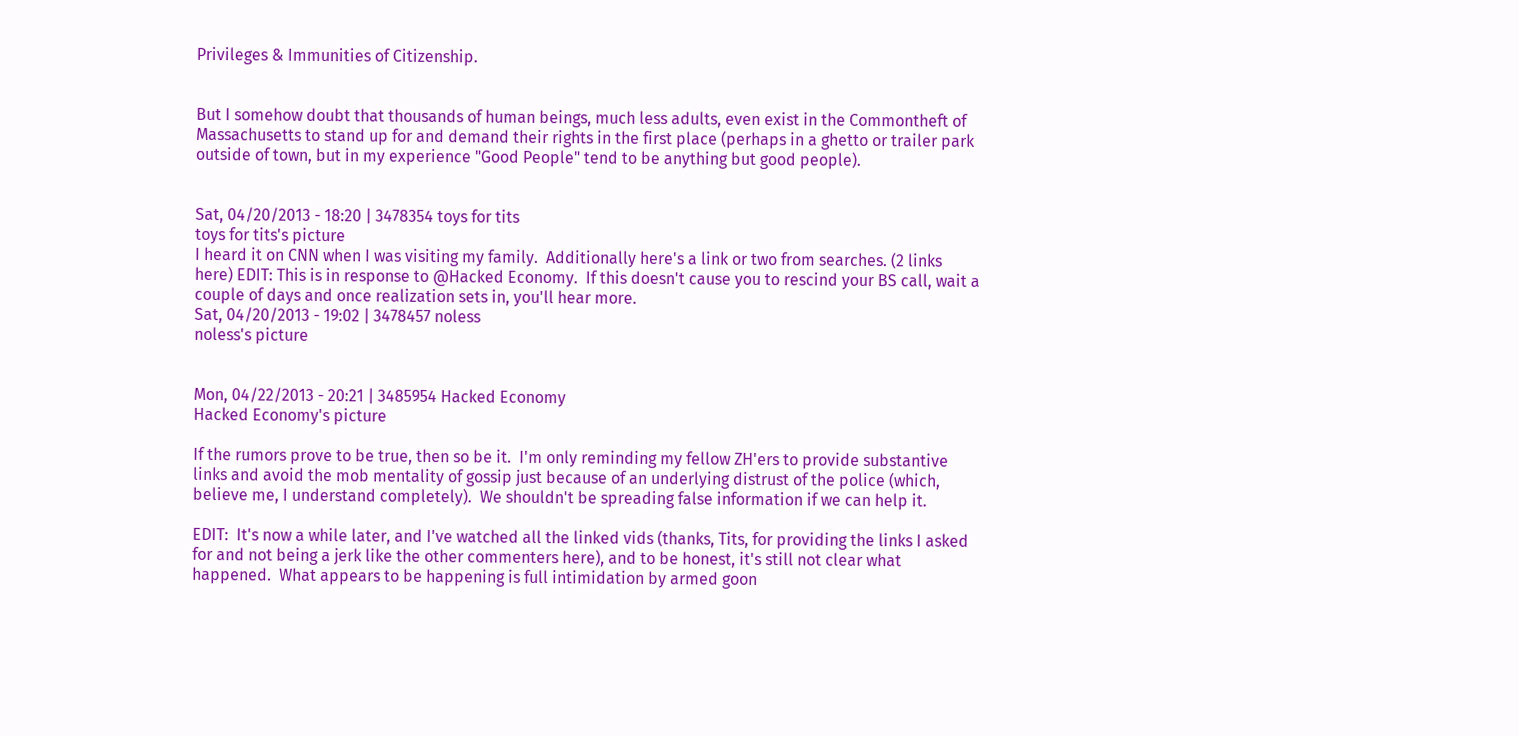Privileges & Immunities of Citizenship.


But I somehow doubt that thousands of human beings, much less adults, even exist in the Commontheft of Massachusetts to stand up for and demand their rights in the first place (perhaps in a ghetto or trailer park outside of town, but in my experience "Good People" tend to be anything but good people).


Sat, 04/20/2013 - 18:20 | 3478354 toys for tits
toys for tits's picture
I heard it on CNN when I was visiting my family.  Additionally here's a link or two from searches. (2 links here) EDIT: This is in response to @Hacked Economy.  If this doesn't cause you to rescind your BS call, wait a couple of days and once realization sets in, you'll hear more.
Sat, 04/20/2013 - 19:02 | 3478457 noless
noless's picture


Mon, 04/22/2013 - 20:21 | 3485954 Hacked Economy
Hacked Economy's picture

If the rumors prove to be true, then so be it.  I'm only reminding my fellow ZH'ers to provide substantive links and avoid the mob mentality of gossip just because of an underlying distrust of the police (which, believe me, I understand completely).  We shouldn't be spreading false information if we can help it.

EDIT:  It's now a while later, and I've watched all the linked vids (thanks, Tits, for providing the links I asked for and not being a jerk like the other commenters here), and to be honest, it's still not clear what happened.  What appears to be happening is full intimidation by armed goon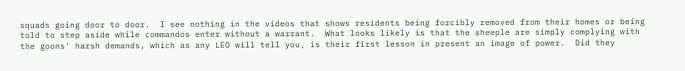squads going door to door.  I see nothing in the videos that shows residents being forcibly removed from their homes or being told to step aside while commandos enter without a warrant.  What looks likely is that the sheeple are simply complying with the goons' harsh demands, which as any LEO will tell you, is their first lesson in present an image of power.  Did they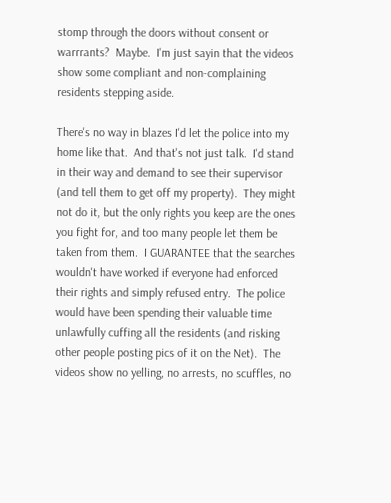stomp through the doors without consent or warrrants?  Maybe.  I'm just sayin that the videos show some compliant and non-complaining residents stepping aside.

There's no way in blazes I'd let the police into my home like that.  And that's not just talk.  I'd stand in their way and demand to see their supervisor (and tell them to get off my property).  They might not do it, but the only rights you keep are the ones you fight for, and too many people let them be taken from them.  I GUARANTEE that the searches wouldn't have worked if everyone had enforced their rights and simply refused entry.  The police would have been spending their valuable time unlawfully cuffing all the residents (and risking other people posting pics of it on the Net).  The videos show no yelling, no arrests, no scuffles, no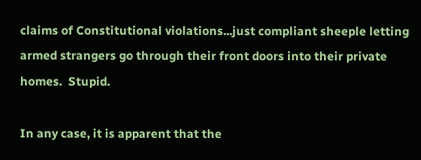claims of Constitutional violations...just compliant sheeple letting armed strangers go through their front doors into their private homes.  Stupid.

In any case, it is apparent that the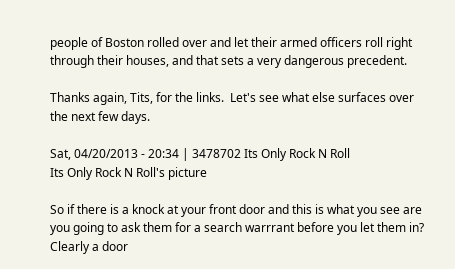people of Boston rolled over and let their armed officers roll right through their houses, and that sets a very dangerous precedent.

Thanks again, Tits, for the links.  Let's see what else surfaces over the next few days.

Sat, 04/20/2013 - 20:34 | 3478702 Its Only Rock N Roll
Its Only Rock N Roll's picture

So if there is a knock at your front door and this is what you see are you going to ask them for a search warrrant before you let them in?  Clearly a door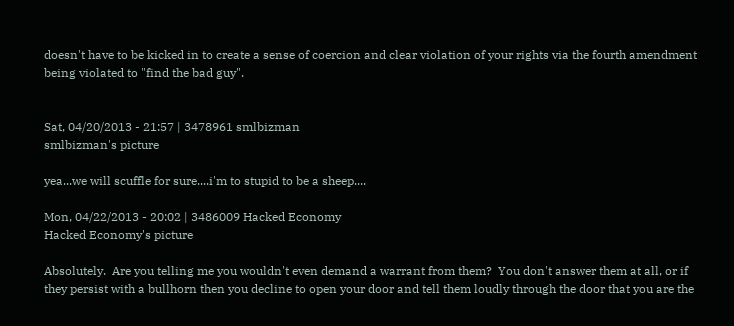doesn't have to be kicked in to create a sense of coercion and clear violation of your rights via the fourth amendment being violated to "find the bad guy".


Sat, 04/20/2013 - 21:57 | 3478961 smlbizman
smlbizman's picture

yea...we will scuffle for sure....i'm to stupid to be a sheep....

Mon, 04/22/2013 - 20:02 | 3486009 Hacked Economy
Hacked Economy's picture

Absolutely.  Are you telling me you wouldn't even demand a warrant from them?  You don't answer them at all, or if they persist with a bullhorn then you decline to open your door and tell them loudly through the door that you are the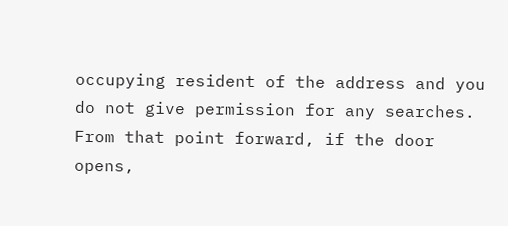occupying resident of the address and you do not give permission for any searches.  From that point forward, if the door opens,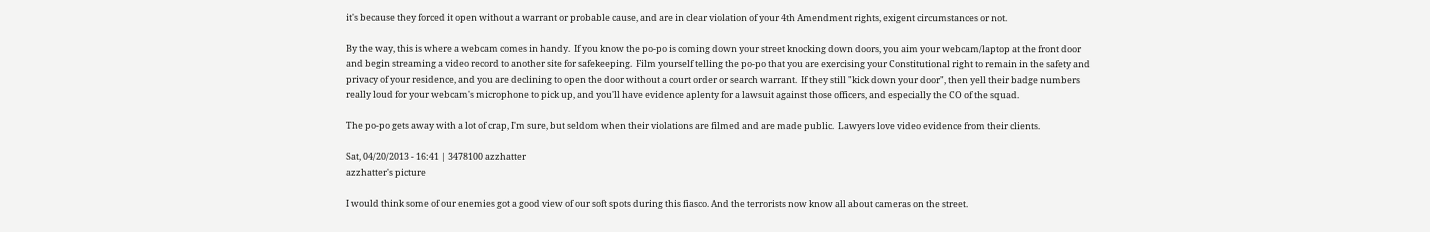it's because they forced it open without a warrant or probable cause, and are in clear violation of your 4th Amendment rights, exigent circumstances or not.

By the way, this is where a webcam comes in handy.  If you know the po-po is coming down your street knocking down doors, you aim your webcam/laptop at the front door and begin streaming a video record to another site for safekeeping.  Film yourself telling the po-po that you are exercising your Constitutional right to remain in the safety and privacy of your residence, and you are declining to open the door without a court order or search warrant.  If they still "kick down your door", then yell their badge numbers really loud for your webcam's microphone to pick up, and you'll have evidence aplenty for a lawsuit against those officers, and especially the CO of the squad.

The po-po gets away with a lot of crap, I'm sure, but seldom when their violations are filmed and are made public.  Lawyers love video evidence from their clients.

Sat, 04/20/2013 - 16:41 | 3478100 azzhatter
azzhatter's picture

I would think some of our enemies got a good view of our soft spots during this fiasco. And the terrorists now know all about cameras on the street.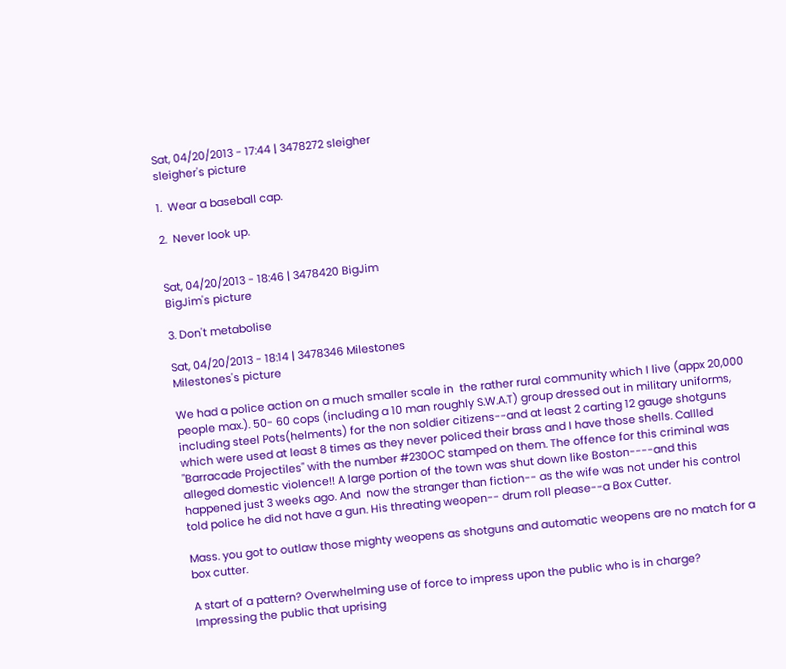Sat, 04/20/2013 - 17:44 | 3478272 sleigher
sleigher's picture

1.  Wear a baseball cap.

2.  Never look up.


Sat, 04/20/2013 - 18:46 | 3478420 BigJim
BigJim's picture

3. Don't metabolise

Sat, 04/20/2013 - 18:14 | 3478346 Milestones
Milestones's picture

We had a police action on a much smaller scale in  the rather rural community which I live (appx 20,000 people max.). 50- 60 cops (including a 10 man roughly S.W.A.T) group dressed out in military uniforms, including steel Pots(helments) for the non soldier citizens--and at least 2 carting 12 gauge shotguns which were used at least 8 times as they never policed their brass and I have those shells. Callled "Barracade Projectiles" with the number #230OC stamped on them. The offence for this criminal was alleged domestic violence!! A large portion of the town was shut down like Boston----and this happened just 3 weeks ago. And  now the stranger than fiction-- as the wife was not under his control told police he did not have a gun. His threating weopen-- drum roll please--a Box Cutter.

Mass. you got to outlaw those mighty weopens as shotguns and automatic weopens are no match for a box cutter.

A start of a pattern? Overwhelming use of force to impress upon the public who is in charge? Impressing the public that uprising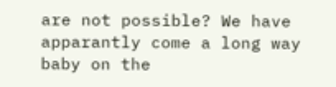are not possible? We have apparantly come a long way baby on the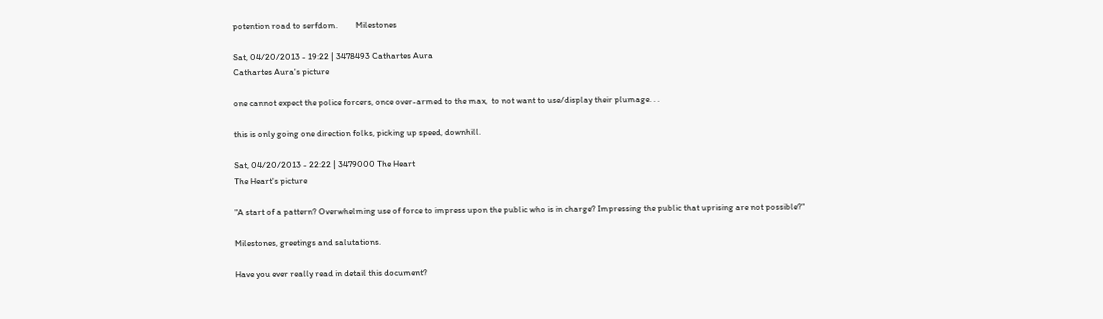potention road to serfdom.         Milestones

Sat, 04/20/2013 - 19:22 | 3478493 Cathartes Aura
Cathartes Aura's picture

one cannot expect the police forcers, once over-armed to the max,  to not want to use/display their plumage. . .

this is only going one direction folks, picking up speed, downhill.

Sat, 04/20/2013 - 22:22 | 3479000 The Heart
The Heart's picture

"A start of a pattern? Overwhelming use of force to impress upon the public who is in charge? Impressing the public that uprising are not possible?"

Milestones, greetings and salutations.

Have you ever really read in detail this document?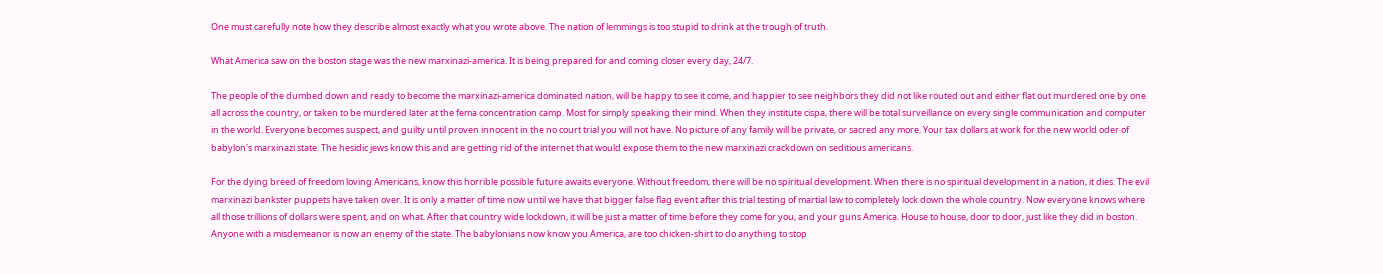One must carefully note how they describe almost exactly what you wrote above. The nation of lemmings is too stupid to drink at the trough of truth.

What America saw on the boston stage was the new marxinazi-america. It is being prepared for and coming closer every day, 24/7.

The people of the dumbed down and ready to become the marxinazi-america dominated nation, will be happy to see it come, and happier to see neighbors they did not like routed out and either flat out murdered one by one all across the country, or taken to be murdered later at the fema concentration camp. Most for simply speaking their mind. When they institute cispa, there will be total surveillance on every single communication and computer in the world. Everyone becomes suspect, and guilty until proven innocent in the no court trial you will not have. No picture of any family will be private, or sacred any more. Your tax dollars at work for the new world oder of babylon's marxinazi state. The hesidic jews know this and are getting rid of the internet that would expose them to the new marxinazi crackdown on seditious americans.

For the dying breed of freedom loving Americans, know this horrible possible future awaits everyone. Without freedom, there will be no spiritual development. When there is no spiritual development in a nation, it dies. The evil marxinazi bankster puppets have taken over. It is only a matter of time now until we have that bigger false flag event after this trial testing of martial law to completely lock down the whole country. Now everyone knows where all those trillions of dollars were spent, and on what. After that country wide lockdown, it will be just a matter of time before they come for you, and your guns America. House to house, door to door, just like they did in boston. Anyone with a misdemeanor is now an enemy of the state. The babylonians now know you America, are too chicken-shirt to do anything to stop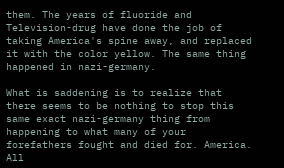them. The years of fluoride and Television-drug have done the job of taking America's spine away, and replaced it with the color yellow. The same thing happened in nazi-germany.

What is saddening is to realize that there seems to be nothing to stop this same exact nazi-germany thing from happening to what many of your forefathers fought and died for. America. All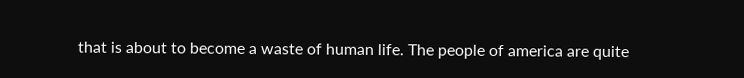that is about to become a waste of human life. The people of america are quite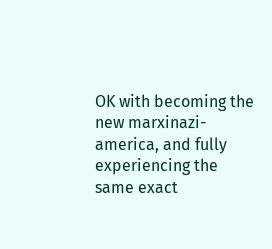OK with becoming the new marxinazi-america, and fully experiencing the same exact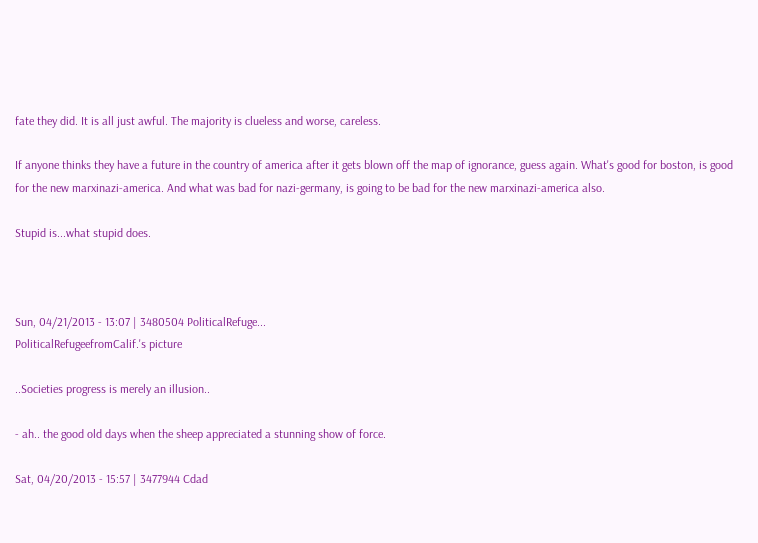fate they did. It is all just awful. The majority is clueless and worse, careless.

If anyone thinks they have a future in the country of america after it gets blown off the map of ignorance, guess again. What's good for boston, is good for the new marxinazi-america. And what was bad for nazi-germany, is going to be bad for the new marxinazi-america also.

Stupid is...what stupid does.



Sun, 04/21/2013 - 13:07 | 3480504 PoliticalRefuge...
PoliticalRefugeefromCalif.'s picture

..Societies progress is merely an illusion..

- ah.. the good old days when the sheep appreciated a stunning show of force.

Sat, 04/20/2013 - 15:57 | 3477944 Cdad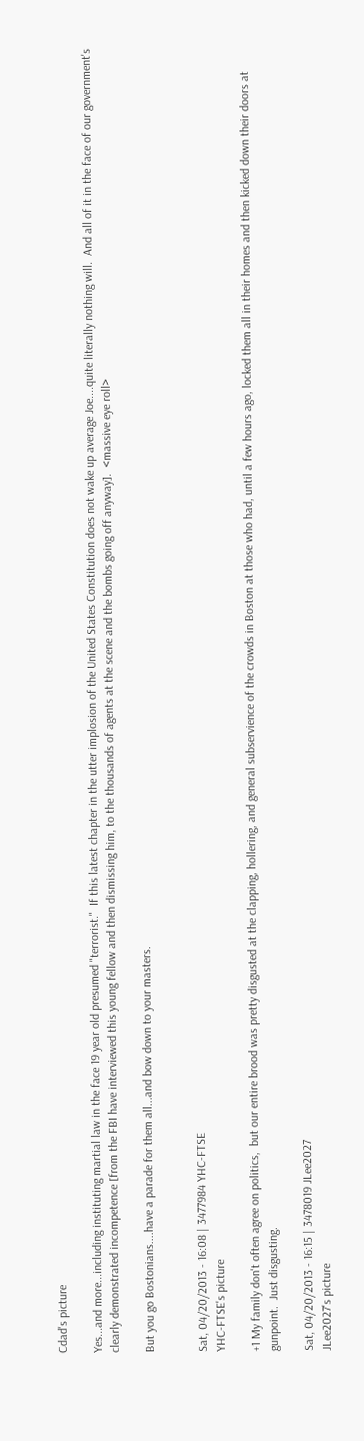Cdad's picture

Yes...and more...including instituting martial law in the face 19 year old presumed "terrorist."  If this latest chapter in the utter implosion of the United States Constitution does not wake up average Joe....quite literally nothing will.  And all of it in the face of our government's clearly demonstrated incompetence [from the FBI have interviewed this young fellow and then dismissing him, to the thousands of agents at the scene and the bombs going off anyway].  <massive eye roll>

But you go Bostonians....have a parade for them all...and bow down to your masters.


Sat, 04/20/2013 - 16:08 | 3477984 YHC-FTSE
YHC-FTSE's picture

+1 My family don't often agree on politics,  but our entire brood was pretty disgusted at the clapping, hollering, and general subservience of the crowds in Boston at those who had, until a few hours ago, locked them all in their homes and then kicked down their doors at gunpoint.  Just disgusting.

Sat, 04/20/2013 - 16:15 | 3478019 JLee2027
JLee2027's picture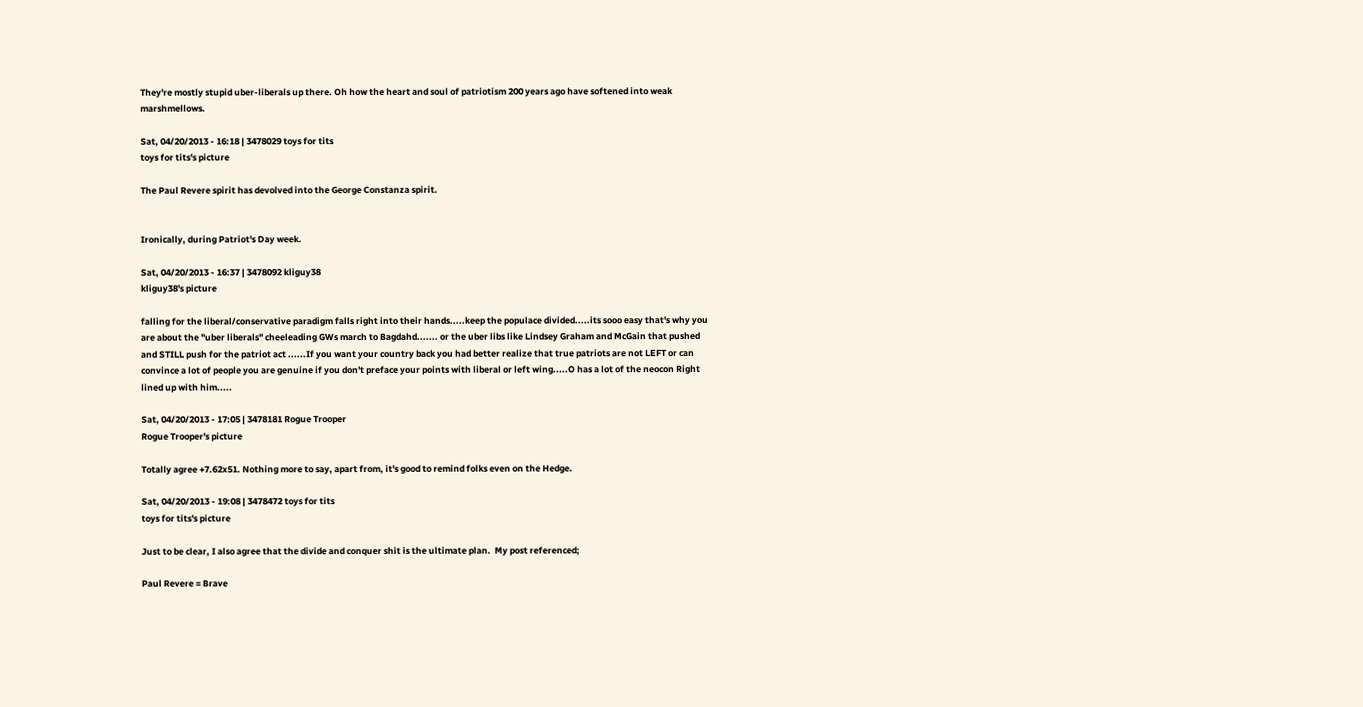They're mostly stupid uber-liberals up there. Oh how the heart and soul of patriotism 200 years ago have softened into weak marshmellows.

Sat, 04/20/2013 - 16:18 | 3478029 toys for tits
toys for tits's picture

The Paul Revere spirit has devolved into the George Constanza spirit.


Ironically, during Patriot's Day week.

Sat, 04/20/2013 - 16:37 | 3478092 kliguy38
kliguy38's picture

falling for the liberal/conservative paradigm falls right into their hands.....keep the populace divided.....its sooo easy that's why you are about the "uber liberals" cheeleading GWs march to Bagdahd....... or the uber libs like Lindsey Graham and McGain that pushed and STILL push for the patriot act ......If you want your country back you had better realize that true patriots are not LEFT or can convince a lot of people you are genuine if you don't preface your points with liberal or left wing.....O has a lot of the neocon Right lined up with him.....

Sat, 04/20/2013 - 17:05 | 3478181 Rogue Trooper
Rogue Trooper's picture

Totally agree +7.62x51. Nothing more to say, apart from, it's good to remind folks even on the Hedge.

Sat, 04/20/2013 - 19:08 | 3478472 toys for tits
toys for tits's picture

Just to be clear, I also agree that the divide and conquer shit is the ultimate plan.  My post referenced;

Paul Revere = Brave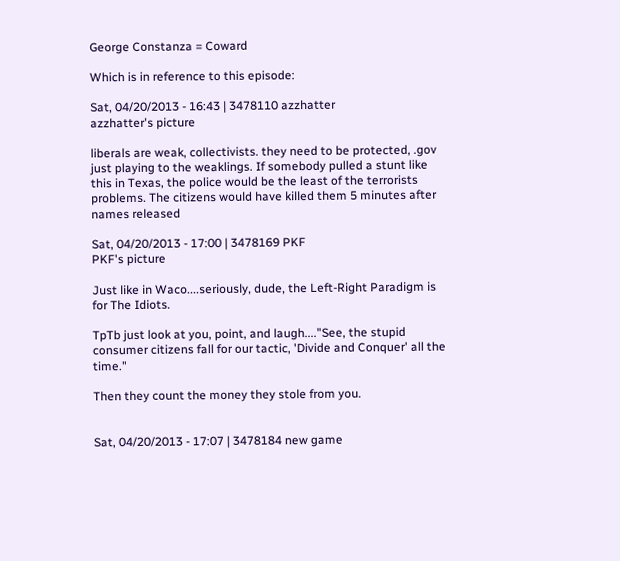George Constanza = Coward

Which is in reference to this episode:

Sat, 04/20/2013 - 16:43 | 3478110 azzhatter
azzhatter's picture

liberals are weak, collectivists. they need to be protected, .gov just playing to the weaklings. If somebody pulled a stunt like this in Texas, the police would be the least of the terrorists problems. The citizens would have killed them 5 minutes after names released

Sat, 04/20/2013 - 17:00 | 3478169 PKF
PKF's picture

Just like in Waco....seriously, dude, the Left-Right Paradigm is for The Idiots.

TpTb just look at you, point, and laugh...."See, the stupid consumer citizens fall for our tactic, 'Divide and Conquer' all the time."

Then they count the money they stole from you.


Sat, 04/20/2013 - 17:07 | 3478184 new game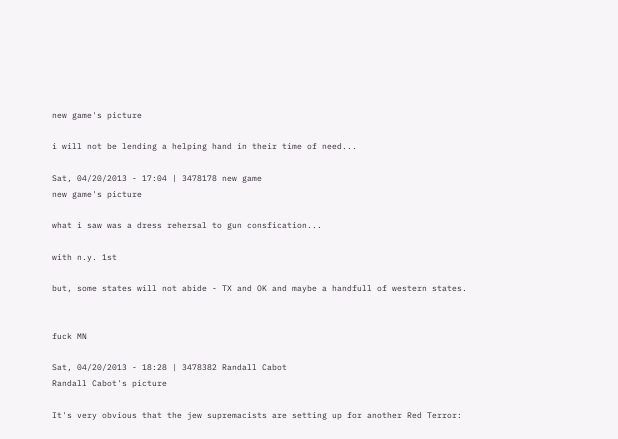new game's picture

i will not be lending a helping hand in their time of need...

Sat, 04/20/2013 - 17:04 | 3478178 new game
new game's picture

what i saw was a dress rehersal to gun consfication...

with n.y. 1st

but, some states will not abide - TX and OK and maybe a handfull of western states.


fuck MN

Sat, 04/20/2013 - 18:28 | 3478382 Randall Cabot
Randall Cabot's picture

It's very obvious that the jew supremacists are setting up for another Red Terror: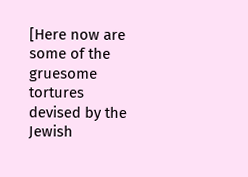[Here now are some of the gruesome tortures devised by the Jewish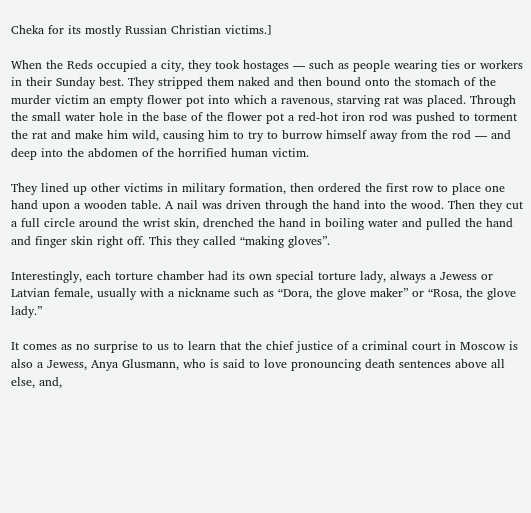Cheka for its mostly Russian Christian victims.]

When the Reds occupied a city, they took hostages — such as people wearing ties or workers in their Sunday best. They stripped them naked and then bound onto the stomach of the murder victim an empty flower pot into which a ravenous, starving rat was placed. Through the small water hole in the base of the flower pot a red-hot iron rod was pushed to torment the rat and make him wild, causing him to try to burrow himself away from the rod — and deep into the abdomen of the horrified human victim.

They lined up other victims in military formation, then ordered the first row to place one hand upon a wooden table. A nail was driven through the hand into the wood. Then they cut a full circle around the wrist skin, drenched the hand in boiling water and pulled the hand and finger skin right off. This they called “making gloves”.

Interestingly, each torture chamber had its own special torture lady, always a Jewess or Latvian female, usually with a nickname such as “Dora, the glove maker” or “Rosa, the glove lady.”

It comes as no surprise to us to learn that the chief justice of a criminal court in Moscow is also a Jewess, Anya Glusmann, who is said to love pronouncing death sentences above all else, and,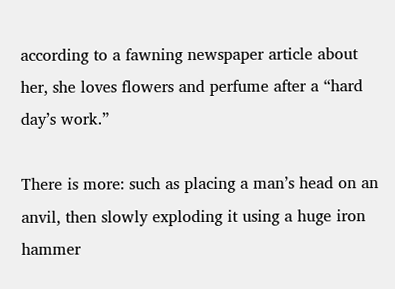according to a fawning newspaper article about her, she loves flowers and perfume after a “hard day’s work.”

There is more: such as placing a man’s head on an anvil, then slowly exploding it using a huge iron hammer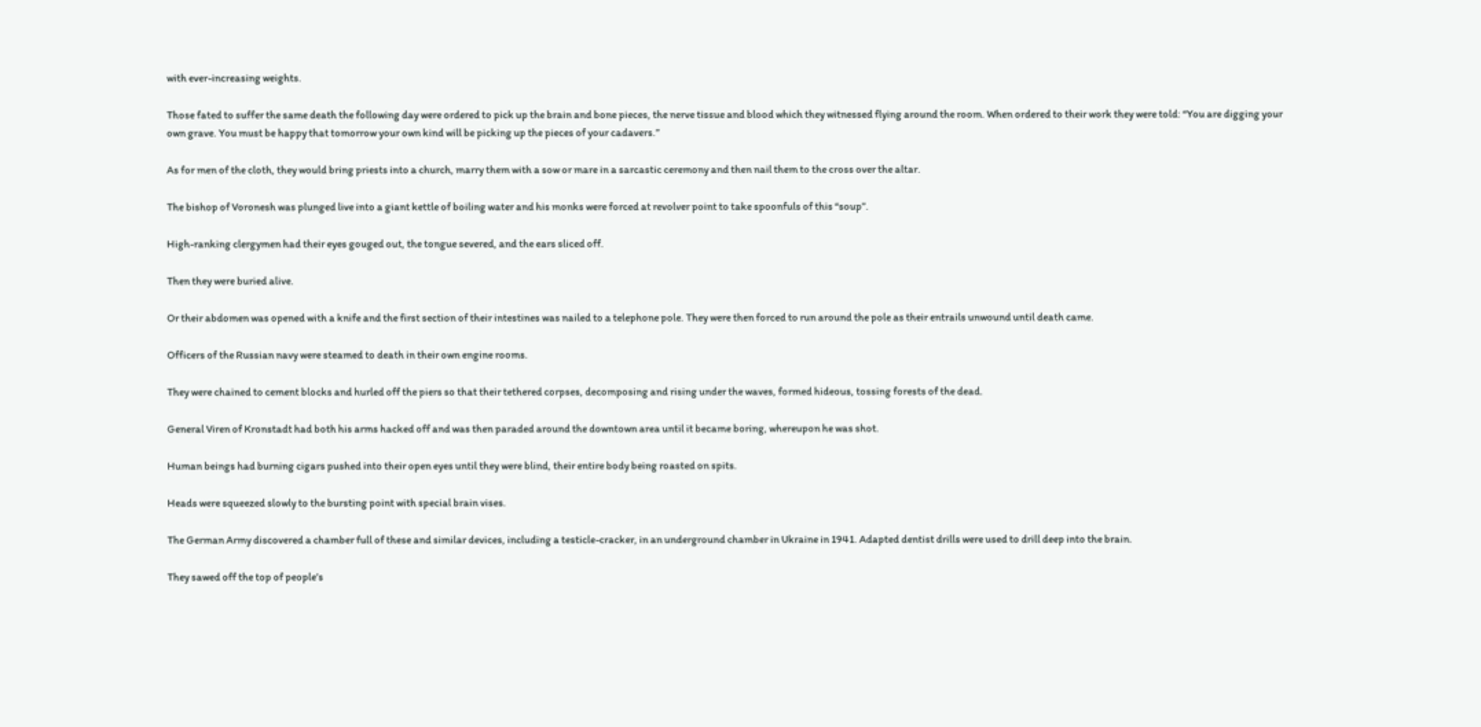with ever-increasing weights.

Those fated to suffer the same death the following day were ordered to pick up the brain and bone pieces, the nerve tissue and blood which they witnessed flying around the room. When ordered to their work they were told: “You are digging your own grave. You must be happy that tomorrow your own kind will be picking up the pieces of your cadavers.”

As for men of the cloth, they would bring priests into a church, marry them with a sow or mare in a sarcastic ceremony and then nail them to the cross over the altar.

The bishop of Voronesh was plunged live into a giant kettle of boiling water and his monks were forced at revolver point to take spoonfuls of this “soup”.

High-ranking clergymen had their eyes gouged out, the tongue severed, and the ears sliced off.

Then they were buried alive.

Or their abdomen was opened with a knife and the first section of their intestines was nailed to a telephone pole. They were then forced to run around the pole as their entrails unwound until death came.

Officers of the Russian navy were steamed to death in their own engine rooms.

They were chained to cement blocks and hurled off the piers so that their tethered corpses, decomposing and rising under the waves, formed hideous, tossing forests of the dead.

General Viren of Kronstadt had both his arms hacked off and was then paraded around the downtown area until it became boring, whereupon he was shot.

Human beings had burning cigars pushed into their open eyes until they were blind, their entire body being roasted on spits.

Heads were squeezed slowly to the bursting point with special brain vises.

The German Army discovered a chamber full of these and similar devices, including a testicle-cracker, in an underground chamber in Ukraine in 1941. Adapted dentist drills were used to drill deep into the brain.

They sawed off the top of people’s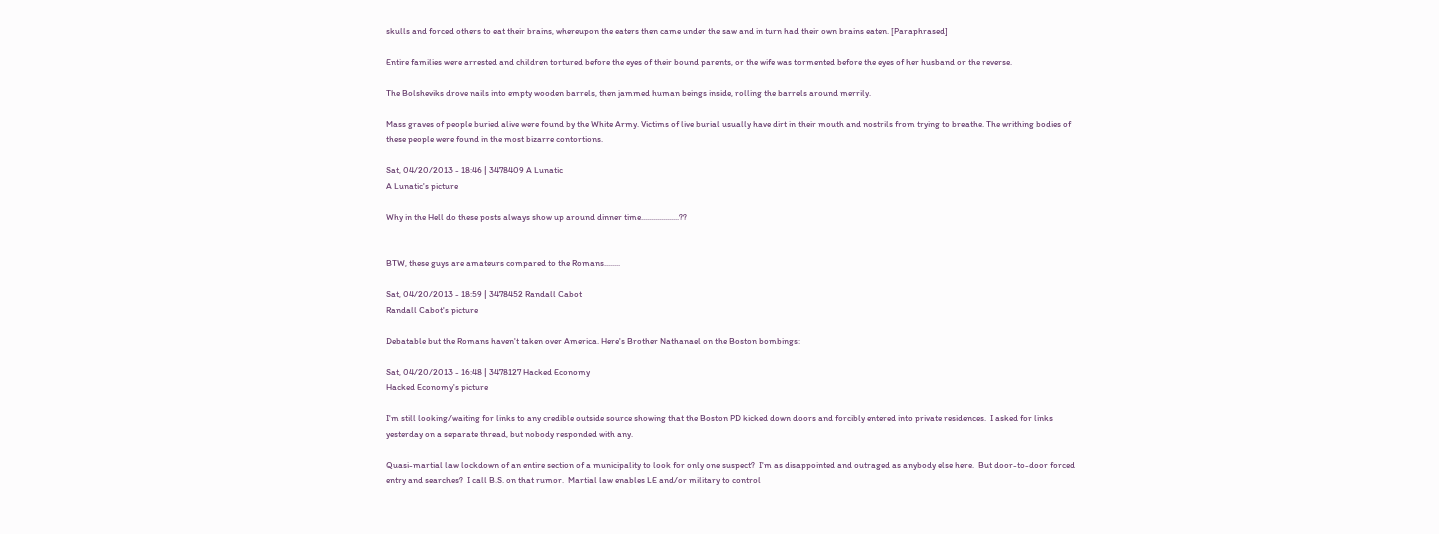skulls and forced others to eat their brains, whereupon the eaters then came under the saw and in turn had their own brains eaten. [Paraphrased]

Entire families were arrested and children tortured before the eyes of their bound parents, or the wife was tormented before the eyes of her husband or the reverse.

The Bolsheviks drove nails into empty wooden barrels, then jammed human beings inside, rolling the barrels around merrily.

Mass graves of people buried alive were found by the White Army. Victims of live burial usually have dirt in their mouth and nostrils from trying to breathe. The writhing bodies of these people were found in the most bizarre contortions.

Sat, 04/20/2013 - 18:46 | 3478409 A Lunatic
A Lunatic's picture

Why in the Hell do these posts always show up around dinner time...................??


BTW, these guys are amateurs compared to the Romans........

Sat, 04/20/2013 - 18:59 | 3478452 Randall Cabot
Randall Cabot's picture

Debatable but the Romans haven't taken over America. Here's Brother Nathanael on the Boston bombings:

Sat, 04/20/2013 - 16:48 | 3478127 Hacked Economy
Hacked Economy's picture

I'm still looking/waiting for links to any credible outside source showing that the Boston PD kicked down doors and forcibly entered into private residences.  I asked for links yesterday on a separate thread, but nobody responded with any.

Quasi-martial law lockdown of an entire section of a municipality to look for only one suspect?  I'm as disappointed and outraged as anybody else here.  But door-to-door forced entry and searches?  I call B.S. on that rumor.  Martial law enables LE and/or military to control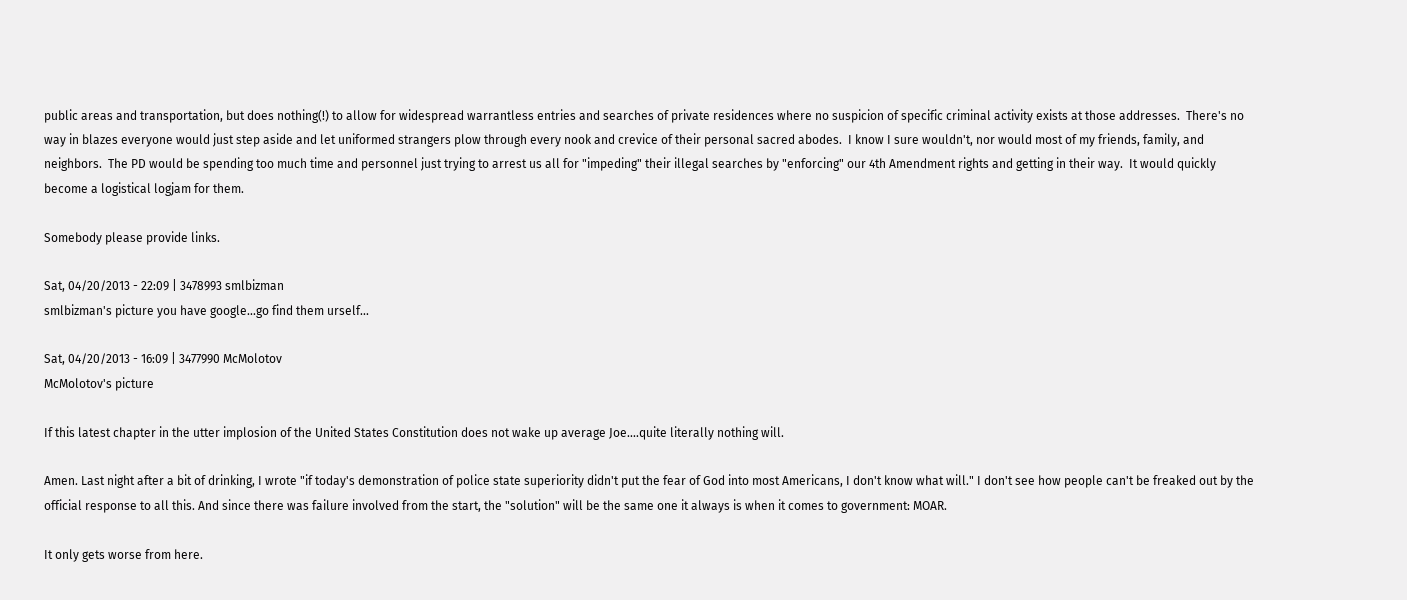public areas and transportation, but does nothing(!) to allow for widespread warrantless entries and searches of private residences where no suspicion of specific criminal activity exists at those addresses.  There's no way in blazes everyone would just step aside and let uniformed strangers plow through every nook and crevice of their personal sacred abodes.  I know I sure wouldn't, nor would most of my friends, family, and neighbors.  The PD would be spending too much time and personnel just trying to arrest us all for "impeding" their illegal searches by "enforcing" our 4th Amendment rights and getting in their way.  It would quickly become a logistical logjam for them.

Somebody please provide links.

Sat, 04/20/2013 - 22:09 | 3478993 smlbizman
smlbizman's picture you have google...go find them urself...

Sat, 04/20/2013 - 16:09 | 3477990 McMolotov
McMolotov's picture

If this latest chapter in the utter implosion of the United States Constitution does not wake up average Joe....quite literally nothing will.

Amen. Last night after a bit of drinking, I wrote "if today's demonstration of police state superiority didn't put the fear of God into most Americans, I don't know what will." I don't see how people can't be freaked out by the official response to all this. And since there was failure involved from the start, the "solution" will be the same one it always is when it comes to government: MOAR.

It only gets worse from here.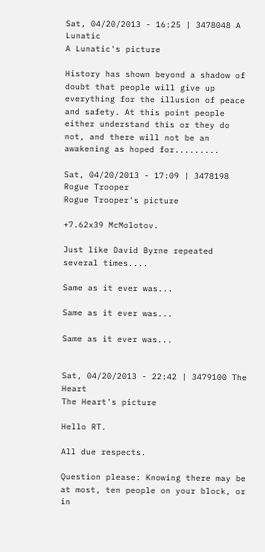Sat, 04/20/2013 - 16:25 | 3478048 A Lunatic
A Lunatic's picture

History has shown beyond a shadow of doubt that people will give up everything for the illusion of peace and safety. At this point people either understand this or they do not, and there will not be an awakening as hoped for.........

Sat, 04/20/2013 - 17:09 | 3478198 Rogue Trooper
Rogue Trooper's picture

+7.62x39 McMolotov.

Just like David Byrne repeated several times....

Same as it ever was...

Same as it ever was...

Same as it ever was...


Sat, 04/20/2013 - 22:42 | 3479100 The Heart
The Heart's picture

Hello RT.

All due respects.

Question please: Knowing there may be at most, ten people on your block, or in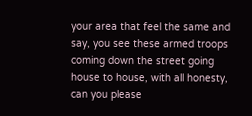your area that feel the same and say, you see these armed troops coming down the street going house to house, with all honesty, can you please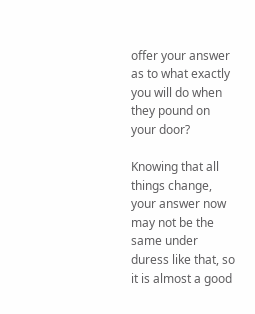offer your answer as to what exactly you will do when they pound on your door?

Knowing that all things change, your answer now may not be the same under duress like that, so it is almost a good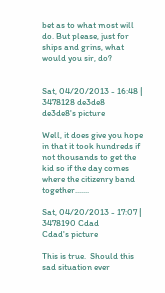bet as to what most will do. But please, just for ships and grins, what would you sir, do?


Sat, 04/20/2013 - 16:48 | 3478128 de3de8
de3de8's picture

Well, it does give you hope in that it took hundreds if not thousands to get the kid so if the day comes where the citizenry band together.......

Sat, 04/20/2013 - 17:07 | 3478190 Cdad
Cdad's picture

This is true.  Should this sad situation ever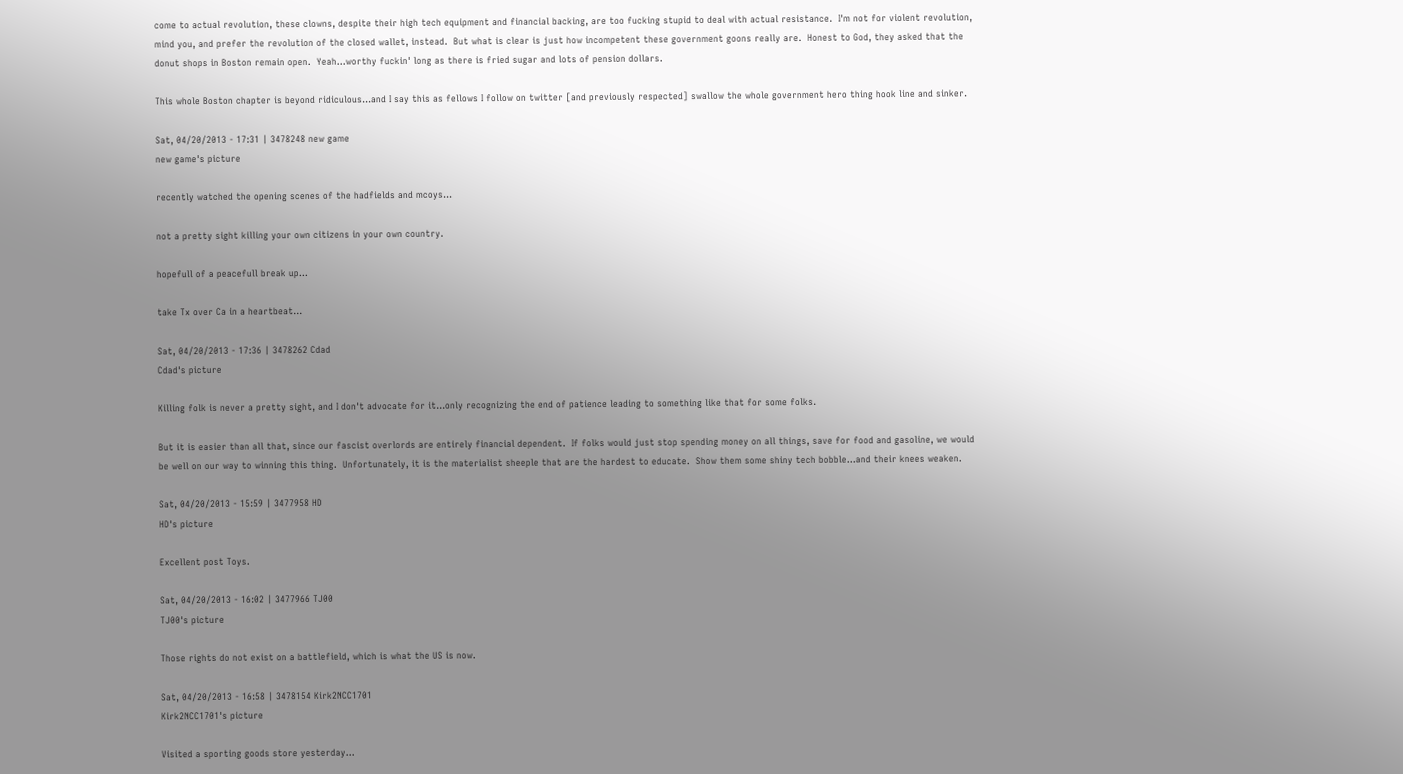come to actual revolution, these clowns, despite their high tech equipment and financial backing, are too fucking stupid to deal with actual resistance.  I'm not for violent revolution, mind you, and prefer the revolution of the closed wallet, instead.  But what is clear is just how incompetent these government goons really are.  Honest to God, they asked that the donut shops in Boston remain open.  Yeah...worthy fuckin' long as there is fried sugar and lots of pension dollars.

This whole Boston chapter is beyond ridiculous...and I say this as fellows I follow on twitter [and previously respected] swallow the whole government hero thing hook line and sinker.

Sat, 04/20/2013 - 17:31 | 3478248 new game
new game's picture

recently watched the opening scenes of the hadfields and mcoys...

not a pretty sight killing your own citizens in your own country.

hopefull of a peacefull break up...

take Tx over Ca in a heartbeat...

Sat, 04/20/2013 - 17:36 | 3478262 Cdad
Cdad's picture

Killing folk is never a pretty sight, and I don't advocate for it...only recognizing the end of patience leading to something like that for some folks.

But it is easier than all that, since our fascist overlords are entirely financial dependent.  If folks would just stop spending money on all things, save for food and gasoline, we would be well on our way to winning this thing.  Unfortunately, it is the materialist sheeple that are the hardest to educate.  Show them some shiny tech bobble...and their knees weaken.

Sat, 04/20/2013 - 15:59 | 3477958 HD
HD's picture

Excellent post Toys.

Sat, 04/20/2013 - 16:02 | 3477966 TJ00
TJ00's picture

Those rights do not exist on a battlefield, which is what the US is now.

Sat, 04/20/2013 - 16:58 | 3478154 Kirk2NCC1701
Kirk2NCC1701's picture

Visited a sporting goods store yesterday...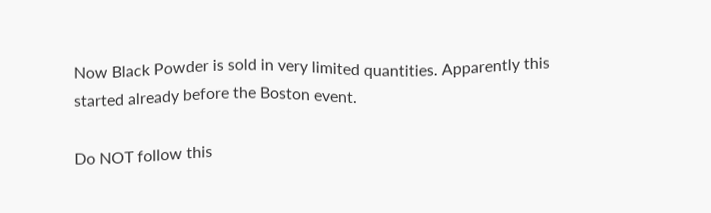Now Black Powder is sold in very limited quantities. Apparently this started already before the Boston event.

Do NOT follow this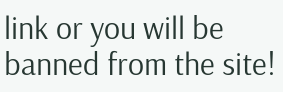link or you will be banned from the site!